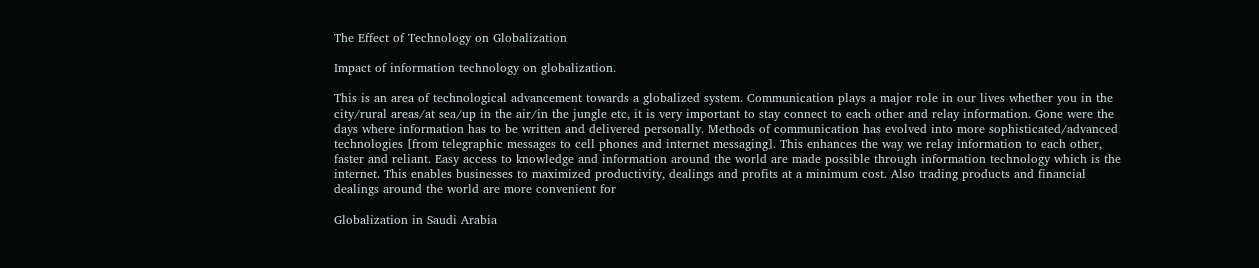The Effect of Technology on Globalization

Impact of information technology on globalization.

This is an area of technological advancement towards a globalized system. Communication plays a major role in our lives whether you in the city/rural areas/at sea/up in the air/in the jungle etc, it is very important to stay connect to each other and relay information. Gone were the days where information has to be written and delivered personally. Methods of communication has evolved into more sophisticated/advanced technologies [from telegraphic messages to cell phones and internet messaging]. This enhances the way we relay information to each other, faster and reliant. Easy access to knowledge and information around the world are made possible through information technology which is the internet. This enables businesses to maximized productivity, dealings and profits at a minimum cost. Also trading products and financial dealings around the world are more convenient for

Globalization in Saudi Arabia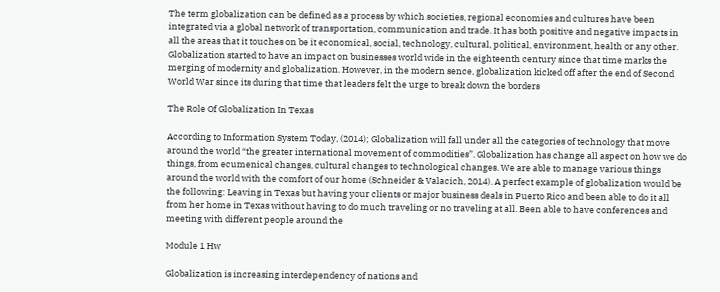The term globalization can be defined as a process by which societies, regional economies and cultures have been integrated via a global network of transportation, communication and trade. It has both positive and negative impacts in all the areas that it touches on be it economical, social, technology, cultural, political, environment, health or any other. Globalization started to have an impact on businesses world wide in the eighteenth century since that time marks the merging of modernity and globalization. However, in the modern sence, globalization kicked off after the end of Second World War since its during that time that leaders felt the urge to break down the borders

The Role Of Globalization In Texas

According to Information System Today, (2014); Globalization will fall under all the categories of technology that move around the world “the greater international movement of commodities”. Globalization has change all aspect on how we do things, from ecumenical changes, cultural changes to technological changes. We are able to manage various things around the world with the comfort of our home (Schneider & Valacich, 2014). A perfect example of globalization would be the following: Leaving in Texas but having your clients or major business deals in Puerto Rico and been able to do it all from her home in Texas without having to do much traveling or no traveling at all. Been able to have conferences and meeting with different people around the

Module 1 Hw

Globalization is increasing interdependency of nations and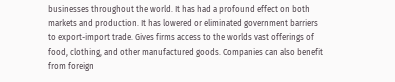businesses throughout the world. It has had a profound effect on both markets and production. It has lowered or eliminated government barriers to export-import trade. Gives firms access to the worlds vast offerings of food, clothing, and other manufactured goods. Companies can also benefit from foreign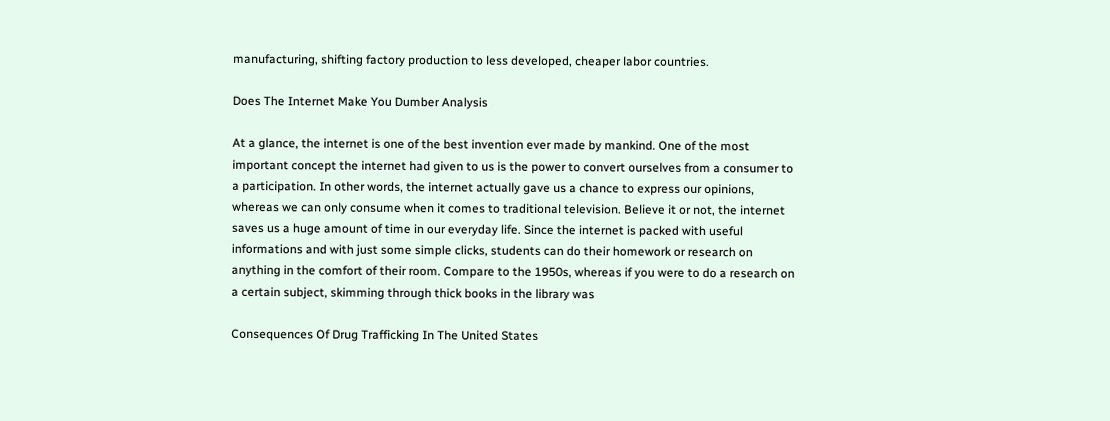manufacturing, shifting factory production to less developed, cheaper labor countries.

Does The Internet Make You Dumber Analysis

At a glance, the internet is one of the best invention ever made by mankind. One of the most important concept the internet had given to us is the power to convert ourselves from a consumer to a participation. In other words, the internet actually gave us a chance to express our opinions, whereas we can only consume when it comes to traditional television. Believe it or not, the internet saves us a huge amount of time in our everyday life. Since the internet is packed with useful informations and with just some simple clicks, students can do their homework or research on anything in the comfort of their room. Compare to the 1950s, whereas if you were to do a research on a certain subject, skimming through thick books in the library was

Consequences Of Drug Trafficking In The United States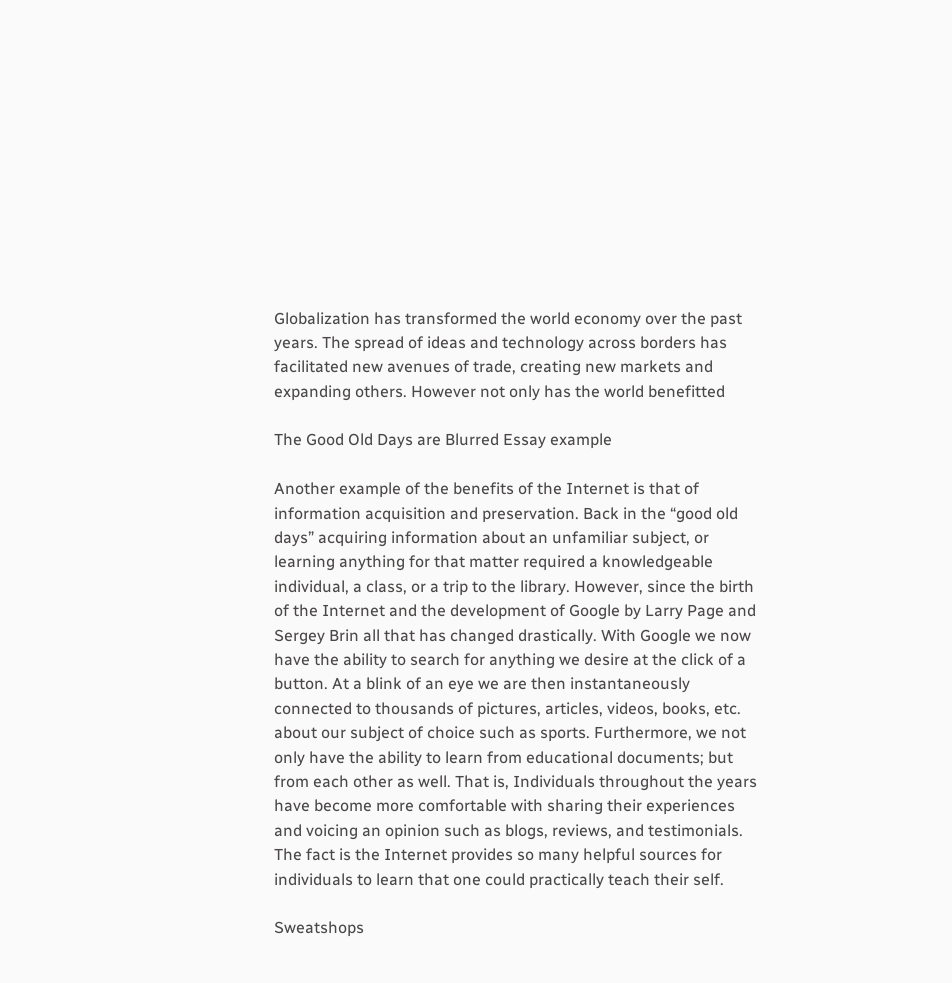Globalization has transformed the world economy over the past years. The spread of ideas and technology across borders has facilitated new avenues of trade, creating new markets and expanding others. However not only has the world benefitted

The Good Old Days are Blurred Essay example

Another example of the benefits of the Internet is that of information acquisition and preservation. Back in the “good old days” acquiring information about an unfamiliar subject, or learning anything for that matter required a knowledgeable individual, a class, or a trip to the library. However, since the birth of the Internet and the development of Google by Larry Page and Sergey Brin all that has changed drastically. With Google we now have the ability to search for anything we desire at the click of a button. At a blink of an eye we are then instantaneously connected to thousands of pictures, articles, videos, books, etc. about our subject of choice such as sports. Furthermore, we not only have the ability to learn from educational documents; but from each other as well. That is, Individuals throughout the years have become more comfortable with sharing their experiences and voicing an opinion such as blogs, reviews, and testimonials. The fact is the Internet provides so many helpful sources for individuals to learn that one could practically teach their self.

Sweatshops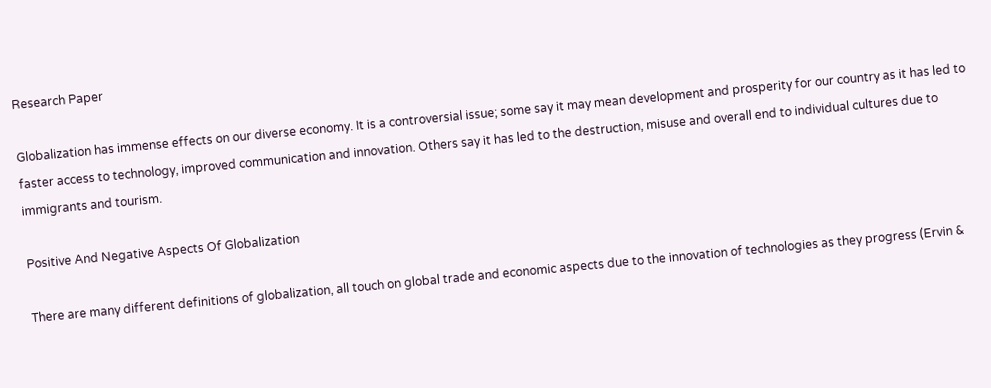Research Paper

Globalization has immense effects on our diverse economy. It is a controversial issue; some say it may mean development and prosperity for our country as it has led to faster access to technology, improved communication and innovation. Others say it has led to the destruction, misuse and overall end to individual cultures due to immigrants and tourism.

Positive And Negative Aspects Of Globalization

There are many different definitions of globalization, all touch on global trade and economic aspects due to the innovation of technologies as they progress (Ervin &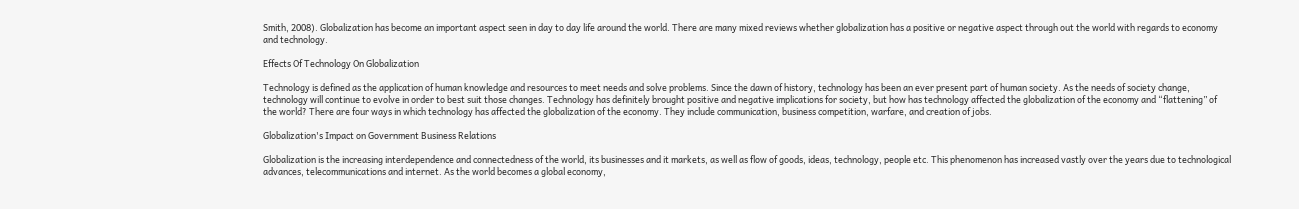Smith, 2008). Globalization has become an important aspect seen in day to day life around the world. There are many mixed reviews whether globalization has a positive or negative aspect through out the world with regards to economy and technology.

Effects Of Technology On Globalization

Technology is defined as the application of human knowledge and resources to meet needs and solve problems. Since the dawn of history, technology has been an ever present part of human society. As the needs of society change, technology will continue to evolve in order to best suit those changes. Technology has definitely brought positive and negative implications for society, but how has technology affected the globalization of the economy and “flattening” of the world? There are four ways in which technology has affected the globalization of the economy. They include communication, business competition, warfare, and creation of jobs.

Globalization's Impact on Government Business Relations

Globalization is the increasing interdependence and connectedness of the world, its businesses and it markets, as well as flow of goods, ideas, technology, people etc. This phenomenon has increased vastly over the years due to technological advances, telecommunications and internet. As the world becomes a global economy,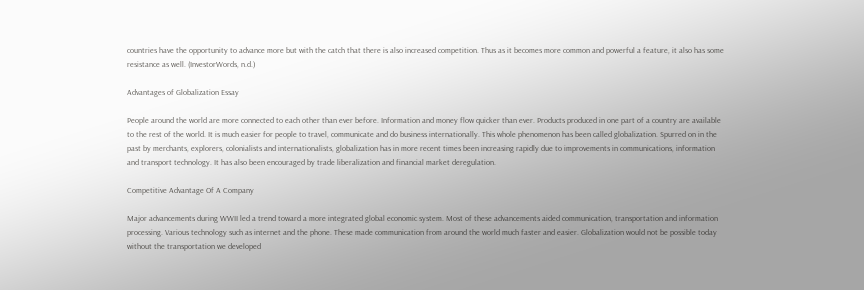countries have the opportunity to advance more but with the catch that there is also increased competition. Thus as it becomes more common and powerful a feature, it also has some resistance as well. (InvestorWords, n.d.)

Advantages of Globalization Essay

People around the world are more connected to each other than ever before. Information and money flow quicker than ever. Products produced in one part of a country are available to the rest of the world. It is much easier for people to travel, communicate and do business internationally. This whole phenomenon has been called globalization. Spurred on in the past by merchants, explorers, colonialists and internationalists, globalization has in more recent times been increasing rapidly due to improvements in communications, information and transport technology. It has also been encouraged by trade liberalization and financial market deregulation.

Competitive Advantage Of A Company

Major advancements during WWII led a trend toward a more integrated global economic system. Most of these advancements aided communication, transportation and information processing. Various technology such as internet and the phone. These made communication from around the world much faster and easier. Globalization would not be possible today without the transportation we developed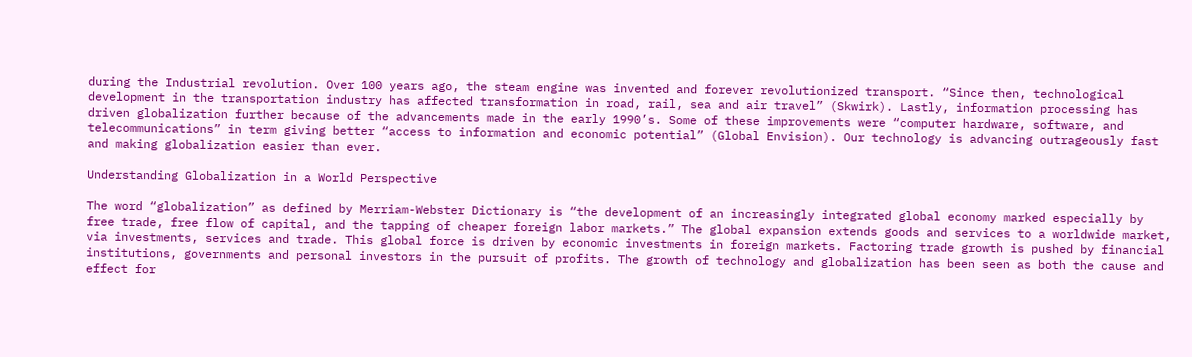during the Industrial revolution. Over 100 years ago, the steam engine was invented and forever revolutionized transport. “Since then, technological development in the transportation industry has affected transformation in road, rail, sea and air travel” (Skwirk). Lastly, information processing has driven globalization further because of the advancements made in the early 1990’s. Some of these improvements were “computer hardware, software, and telecommunications” in term giving better “access to information and economic potential” (Global Envision). Our technology is advancing outrageously fast and making globalization easier than ever.

Understanding Globalization in a World Perspective

The word “globalization” as defined by Merriam-Webster Dictionary is “the development of an increasingly integrated global economy marked especially by free trade, free flow of capital, and the tapping of cheaper foreign labor markets.” The global expansion extends goods and services to a worldwide market, via investments, services and trade. This global force is driven by economic investments in foreign markets. Factoring trade growth is pushed by financial institutions, governments and personal investors in the pursuit of profits. The growth of technology and globalization has been seen as both the cause and effect for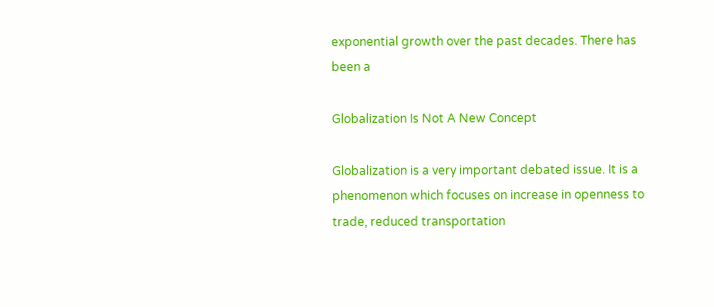exponential growth over the past decades. There has been a

Globalization Is Not A New Concept

Globalization is a very important debated issue. It is a phenomenon which focuses on increase in openness to trade, reduced transportation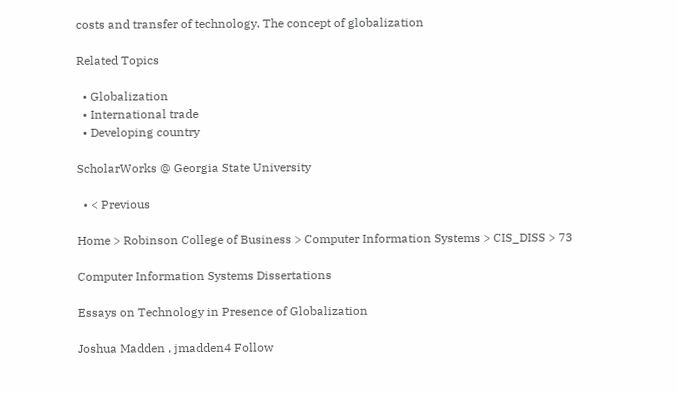costs and transfer of technology. The concept of globalization

Related Topics

  • Globalization
  • International trade
  • Developing country

ScholarWorks @ Georgia State University

  • < Previous

Home > Robinson College of Business > Computer Information Systems > CIS_DISS > 73

Computer Information Systems Dissertations

Essays on Technology in Presence of Globalization

Joshua Madden , jmadden4 Follow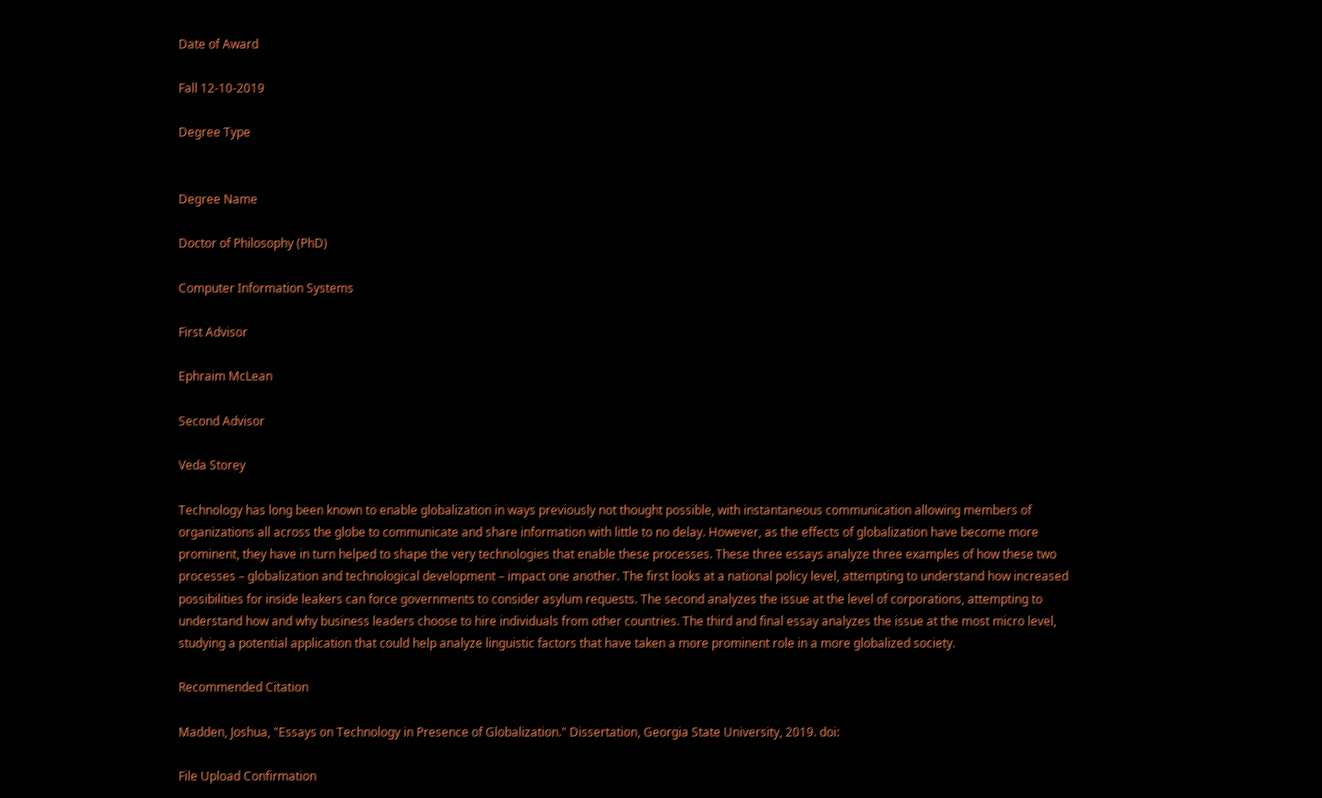Date of Award

Fall 12-10-2019

Degree Type


Degree Name

Doctor of Philosophy (PhD)

Computer Information Systems

First Advisor

Ephraim McLean

Second Advisor

Veda Storey

Technology has long been known to enable globalization in ways previously not thought possible, with instantaneous communication allowing members of organizations all across the globe to communicate and share information with little to no delay. However, as the effects of globalization have become more prominent, they have in turn helped to shape the very technologies that enable these processes. These three essays analyze three examples of how these two processes – globalization and technological development – impact one another. The first looks at a national policy level, attempting to understand how increased possibilities for inside leakers can force governments to consider asylum requests. The second analyzes the issue at the level of corporations, attempting to understand how and why business leaders choose to hire individuals from other countries. The third and final essay analyzes the issue at the most micro level, studying a potential application that could help analyze linguistic factors that have taken a more prominent role in a more globalized society.

Recommended Citation

Madden, Joshua, "Essays on Technology in Presence of Globalization." Dissertation, Georgia State University, 2019. doi:

File Upload Confirmation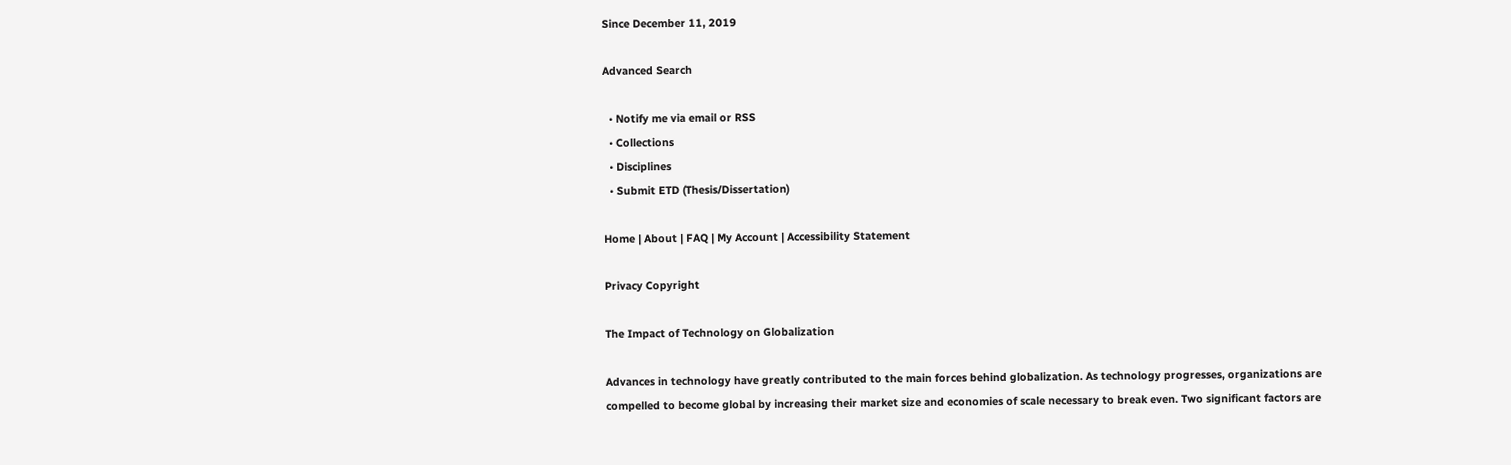Since December 11, 2019

Advanced Search

  • Notify me via email or RSS
  • Collections
  • Disciplines
  • Submit ETD (Thesis/Dissertation)

Home | About | FAQ | My Account | Accessibility Statement

Privacy Copyright

The Impact of Technology on Globalization

Advances in technology have greatly contributed to the main forces behind globalization. As technology progresses, organizations are compelled to become global by increasing their market size and economies of scale necessary to break even. Two significant factors are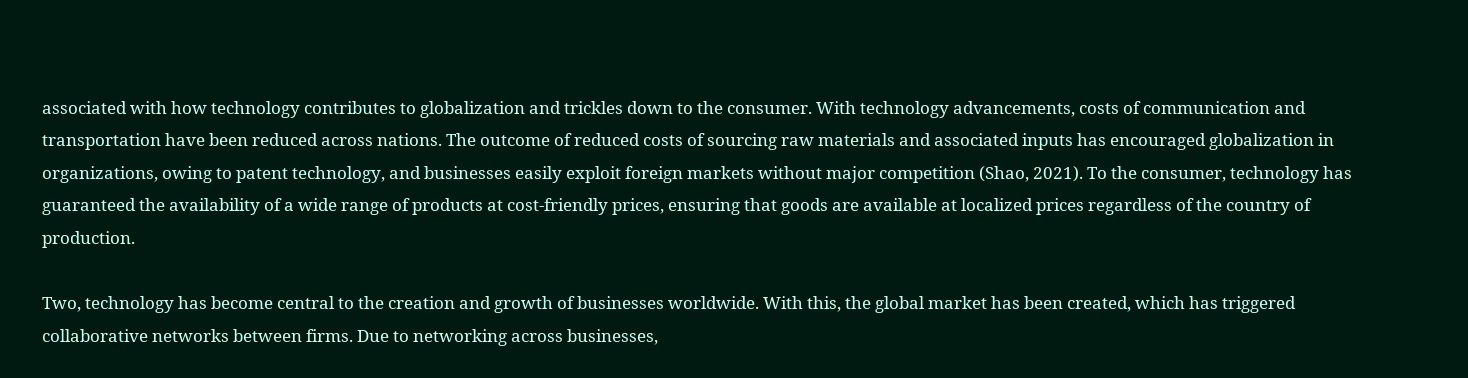associated with how technology contributes to globalization and trickles down to the consumer. With technology advancements, costs of communication and transportation have been reduced across nations. The outcome of reduced costs of sourcing raw materials and associated inputs has encouraged globalization in organizations, owing to patent technology, and businesses easily exploit foreign markets without major competition (Shao, 2021). To the consumer, technology has guaranteed the availability of a wide range of products at cost-friendly prices, ensuring that goods are available at localized prices regardless of the country of production.

Two, technology has become central to the creation and growth of businesses worldwide. With this, the global market has been created, which has triggered collaborative networks between firms. Due to networking across businesses,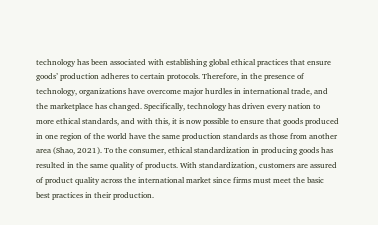technology has been associated with establishing global ethical practices that ensure goods’ production adheres to certain protocols. Therefore, in the presence of technology, organizations have overcome major hurdles in international trade, and the marketplace has changed. Specifically, technology has driven every nation to more ethical standards, and with this, it is now possible to ensure that goods produced in one region of the world have the same production standards as those from another area (Shao, 2021). To the consumer, ethical standardization in producing goods has resulted in the same quality of products. With standardization, customers are assured of product quality across the international market since firms must meet the basic best practices in their production.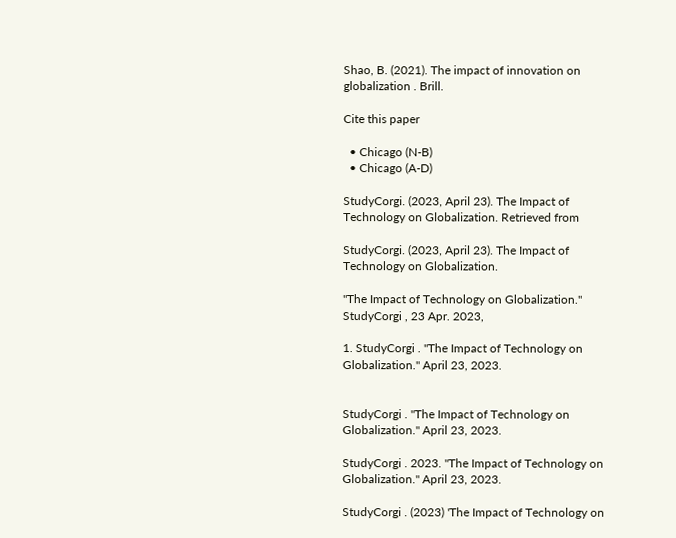Shao, B. (2021). The impact of innovation on globalization . Brill.

Cite this paper

  • Chicago (N-B)
  • Chicago (A-D)

StudyCorgi. (2023, April 23). The Impact of Technology on Globalization. Retrieved from

StudyCorgi. (2023, April 23). The Impact of Technology on Globalization.

"The Impact of Technology on Globalization." StudyCorgi , 23 Apr. 2023,

1. StudyCorgi . "The Impact of Technology on Globalization." April 23, 2023.


StudyCorgi . "The Impact of Technology on Globalization." April 23, 2023.

StudyCorgi . 2023. "The Impact of Technology on Globalization." April 23, 2023.

StudyCorgi . (2023) 'The Impact of Technology on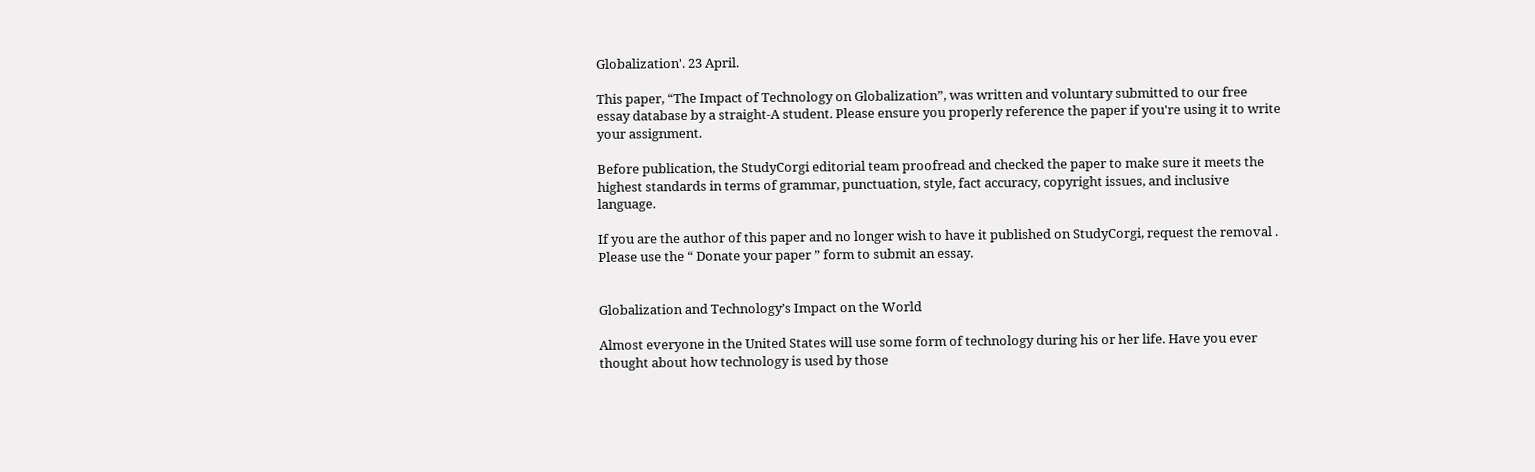Globalization'. 23 April.

This paper, “The Impact of Technology on Globalization”, was written and voluntary submitted to our free essay database by a straight-A student. Please ensure you properly reference the paper if you're using it to write your assignment.

Before publication, the StudyCorgi editorial team proofread and checked the paper to make sure it meets the highest standards in terms of grammar, punctuation, style, fact accuracy, copyright issues, and inclusive language.

If you are the author of this paper and no longer wish to have it published on StudyCorgi, request the removal . Please use the “ Donate your paper ” form to submit an essay.


Globalization and Technology’s Impact on the World

Almost everyone in the United States will use some form of technology during his or her life. Have you ever thought about how technology is used by those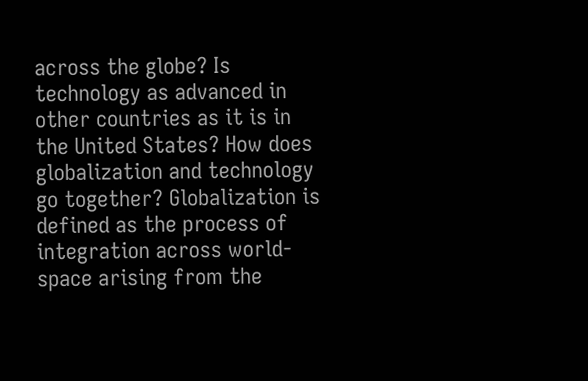across the globe? Is technology as advanced in other countries as it is in the United States? How does globalization and technology go together? Globalization is defined as the process of integration across world-space arising from the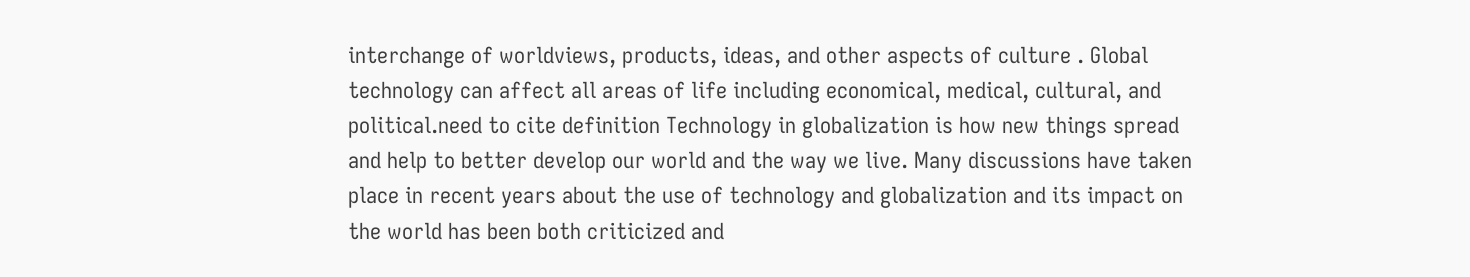interchange of worldviews, products, ideas, and other aspects of culture . Global technology can affect all areas of life including economical, medical, cultural, and political.need to cite definition Technology in globalization is how new things spread and help to better develop our world and the way we live. Many discussions have taken place in recent years about the use of technology and globalization and its impact on the world has been both criticized and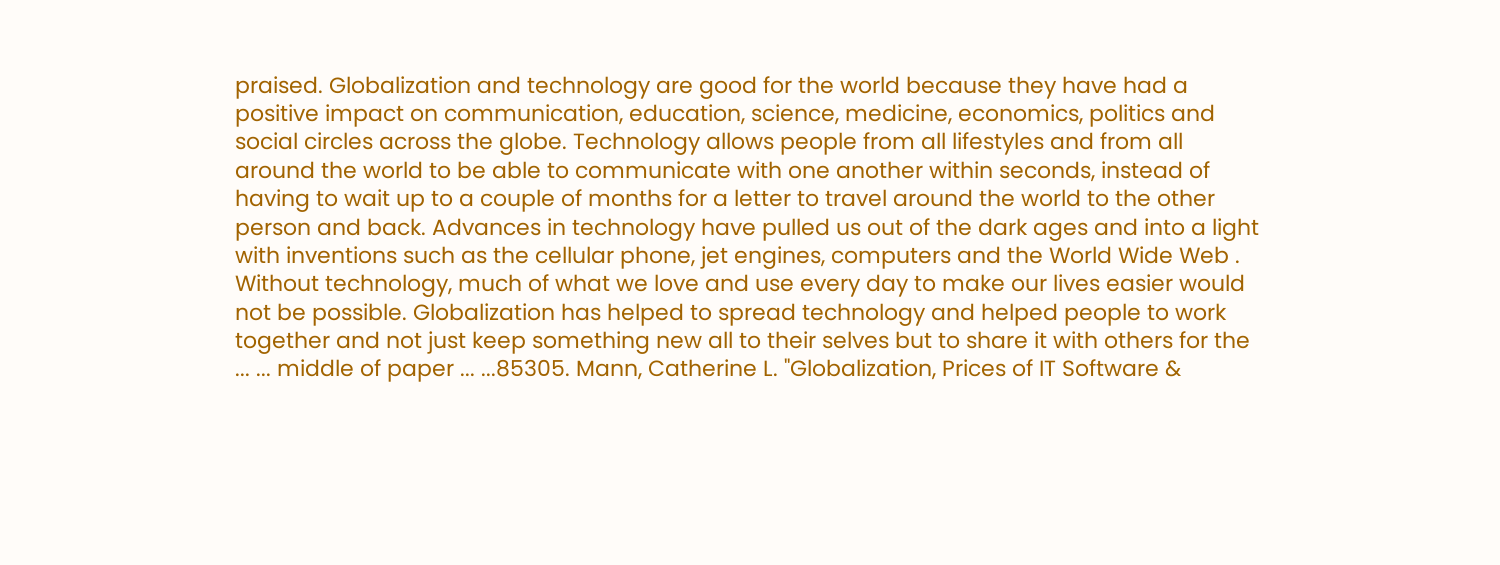praised. Globalization and technology are good for the world because they have had a positive impact on communication, education, science, medicine, economics, politics and social circles across the globe. Technology allows people from all lifestyles and from all around the world to be able to communicate with one another within seconds, instead of having to wait up to a couple of months for a letter to travel around the world to the other person and back. Advances in technology have pulled us out of the dark ages and into a light with inventions such as the cellular phone, jet engines, computers and the World Wide Web . Without technology, much of what we love and use every day to make our lives easier would not be possible. Globalization has helped to spread technology and helped people to work together and not just keep something new all to their selves but to share it with others for the ... ... middle of paper ... ...85305. Mann, Catherine L. "Globalization, Prices of IT Software &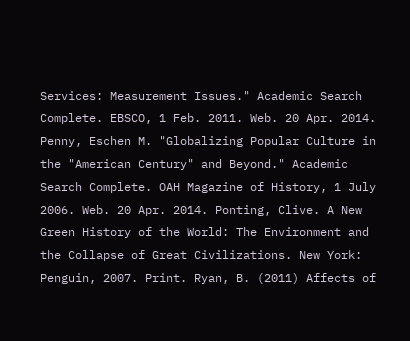Services: Measurement Issues." Academic Search Complete. EBSCO, 1 Feb. 2011. Web. 20 Apr. 2014. Penny, Eschen M. "Globalizing Popular Culture in the "American Century" and Beyond." Academic Search Complete. OAH Magazine of History, 1 July 2006. Web. 20 Apr. 2014. Ponting, Clive. A New Green History of the World: The Environment and the Collapse of Great Civilizations. New York: Penguin, 2007. Print. Ryan, B. (2011) Affects of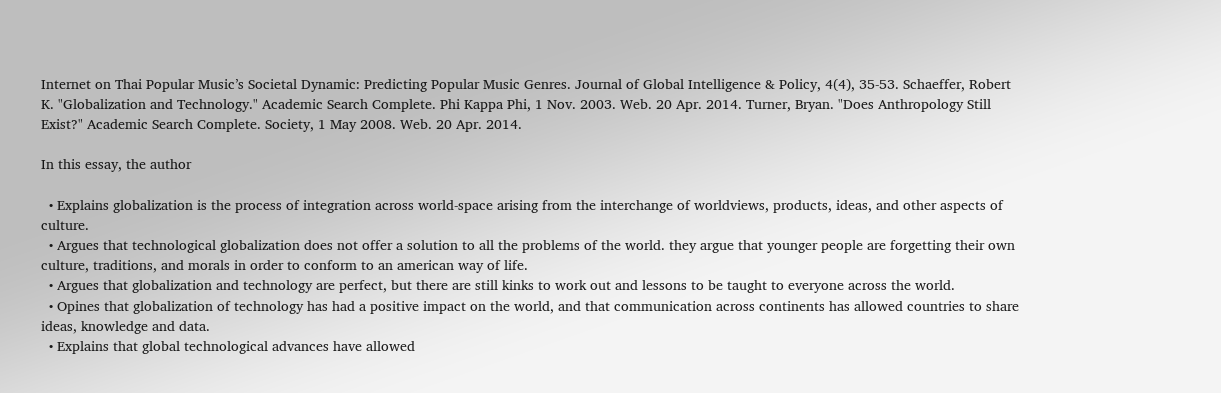Internet on Thai Popular Music’s Societal Dynamic: Predicting Popular Music Genres. Journal of Global Intelligence & Policy, 4(4), 35-53. Schaeffer, Robert K. "Globalization and Technology." Academic Search Complete. Phi Kappa Phi, 1 Nov. 2003. Web. 20 Apr. 2014. Turner, Bryan. "Does Anthropology Still Exist?" Academic Search Complete. Society, 1 May 2008. Web. 20 Apr. 2014.

In this essay, the author

  • Explains globalization is the process of integration across world-space arising from the interchange of worldviews, products, ideas, and other aspects of culture.
  • Argues that technological globalization does not offer a solution to all the problems of the world. they argue that younger people are forgetting their own culture, traditions, and morals in order to conform to an american way of life.
  • Argues that globalization and technology are perfect, but there are still kinks to work out and lessons to be taught to everyone across the world.
  • Opines that globalization of technology has had a positive impact on the world, and that communication across continents has allowed countries to share ideas, knowledge and data.
  • Explains that global technological advances have allowed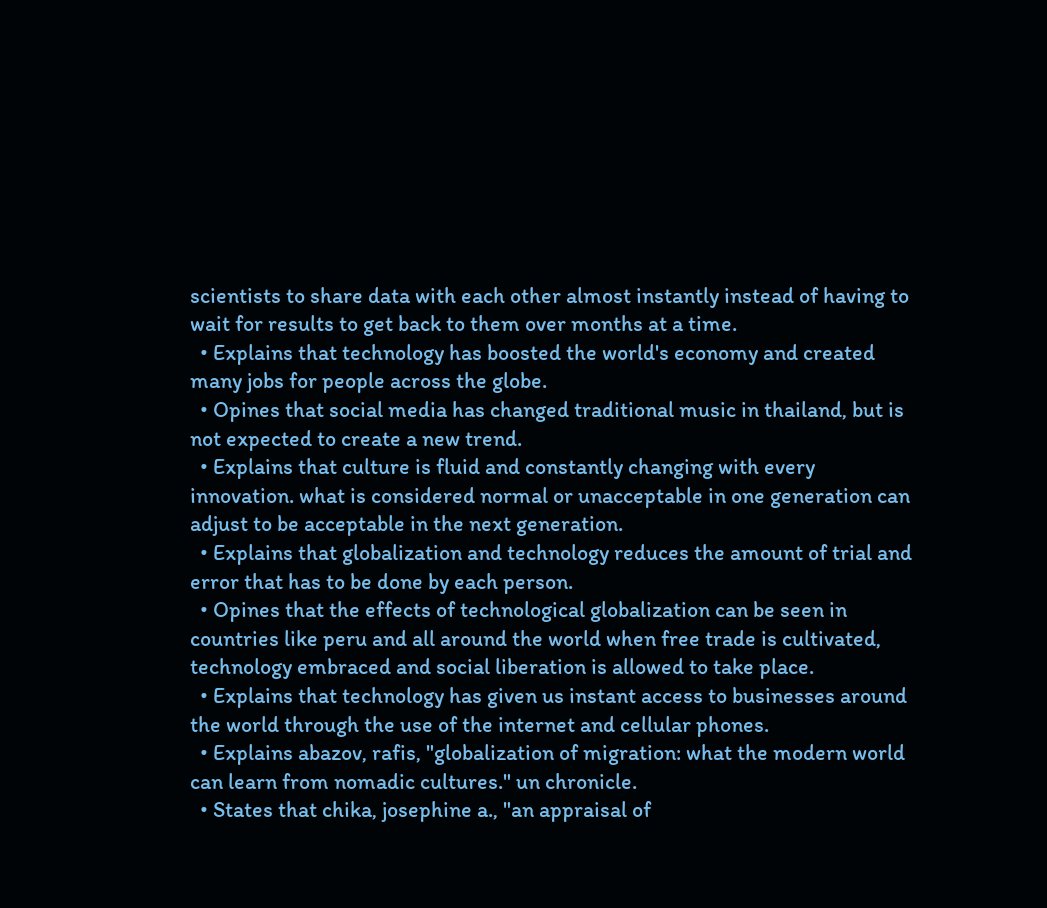scientists to share data with each other almost instantly instead of having to wait for results to get back to them over months at a time.
  • Explains that technology has boosted the world's economy and created many jobs for people across the globe.
  • Opines that social media has changed traditional music in thailand, but is not expected to create a new trend.
  • Explains that culture is fluid and constantly changing with every innovation. what is considered normal or unacceptable in one generation can adjust to be acceptable in the next generation.
  • Explains that globalization and technology reduces the amount of trial and error that has to be done by each person.
  • Opines that the effects of technological globalization can be seen in countries like peru and all around the world when free trade is cultivated, technology embraced and social liberation is allowed to take place.
  • Explains that technology has given us instant access to businesses around the world through the use of the internet and cellular phones.
  • Explains abazov, rafis, "globalization of migration: what the modern world can learn from nomadic cultures." un chronicle.
  • States that chika, josephine a., "an appraisal of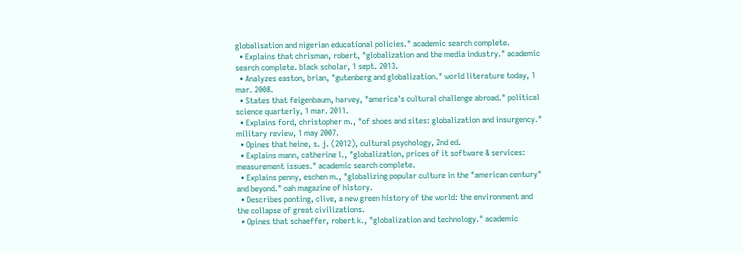globalisation and nigerian educational policies." academic search complete.
  • Explains that chrisman, robert, "globalization and the media industry." academic search complete. black scholar, 1 sept. 2013.
  • Analyzes easton, brian, "gutenberg and globalization." world literature today, 1 mar. 2008.
  • States that feigenbaum, harvey, "america's cultural challenge abroad." political science quarterly, 1 mar. 2011.
  • Explains ford, christopher m., "of shoes and sites: globalization and insurgency." military review, 1 may 2007.
  • Opines that heine, s. j. (2012), cultural psychology, 2nd ed.
  • Explains mann, catherine l., "globalization, prices of it software & services: measurement issues." academic search complete.
  • Explains penny, eschen m., "globalizing popular culture in the "american century" and beyond." oah magazine of history.
  • Describes ponting, clive, a new green history of the world: the environment and the collapse of great civilizations.
  • Opines that schaeffer, robert k., "globalization and technology." academic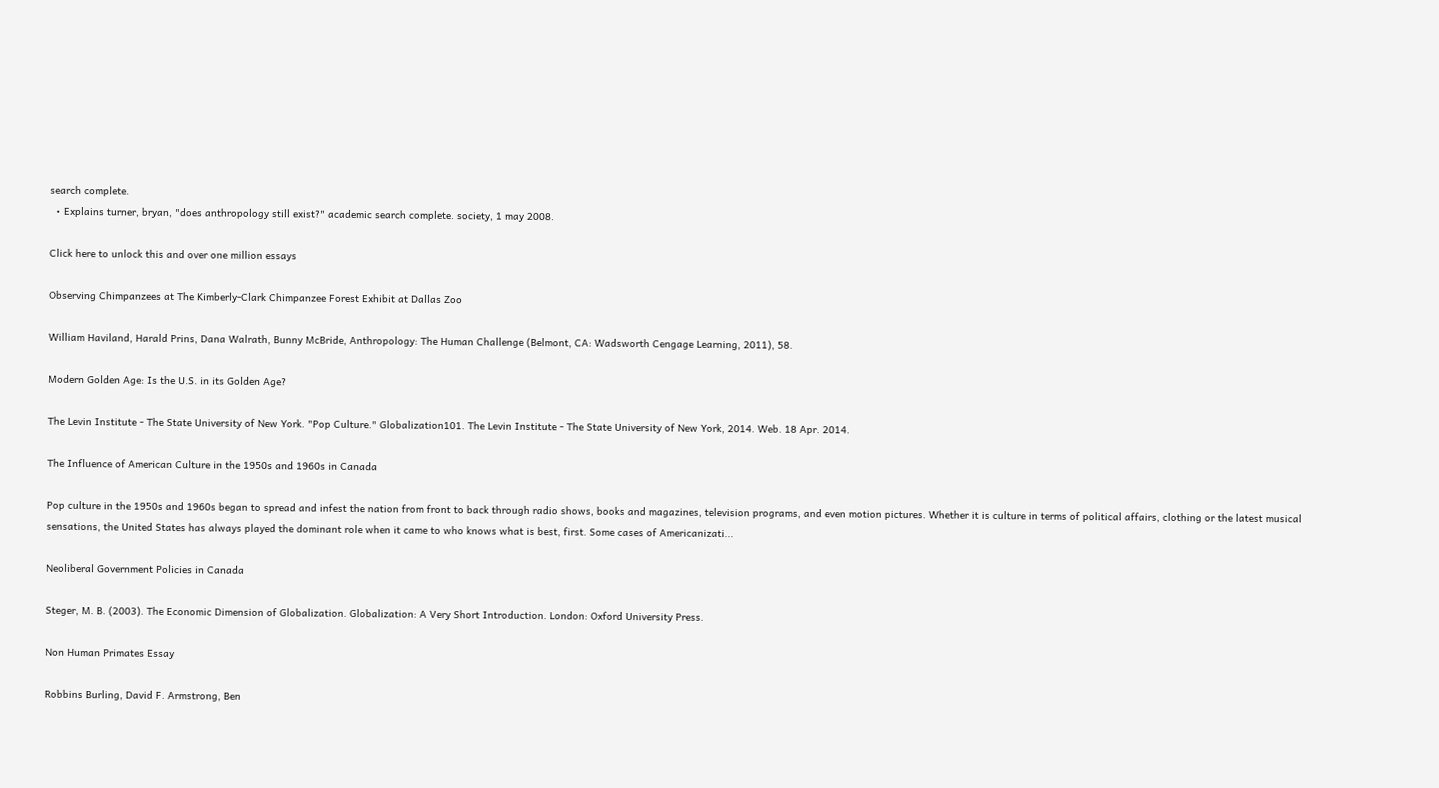search complete.
  • Explains turner, bryan, "does anthropology still exist?" academic search complete. society, 1 may 2008.

Click here to unlock this and over one million essays

Observing Chimpanzees at The Kimberly-Clark Chimpanzee Forest Exhibit at Dallas Zoo

William Haviland, Harald Prins, Dana Walrath, Bunny McBride, Anthropology: The Human Challenge (Belmont, CA: Wadsworth Cengage Learning, 2011), 58.

Modern Golden Age: Is the U.S. in its Golden Age?

The Levin Institute - The State University of New York. "Pop Culture." Globalization101. The Levin Institute - The State University of New York, 2014. Web. 18 Apr. 2014.

The Influence of American Culture in the 1950s and 1960s in Canada

Pop culture in the 1950s and 1960s began to spread and infest the nation from front to back through radio shows, books and magazines, television programs, and even motion pictures. Whether it is culture in terms of political affairs, clothing or the latest musical sensations, the United States has always played the dominant role when it came to who knows what is best, first. Some cases of Americanizati...

Neoliberal Government Policies in Canada

Steger, M. B. (2003). The Economic Dimension of Globalization. Globalization: A Very Short Introduction. London: Oxford University Press.

Non Human Primates Essay

Robbins Burling, David F. Armstrong, Ben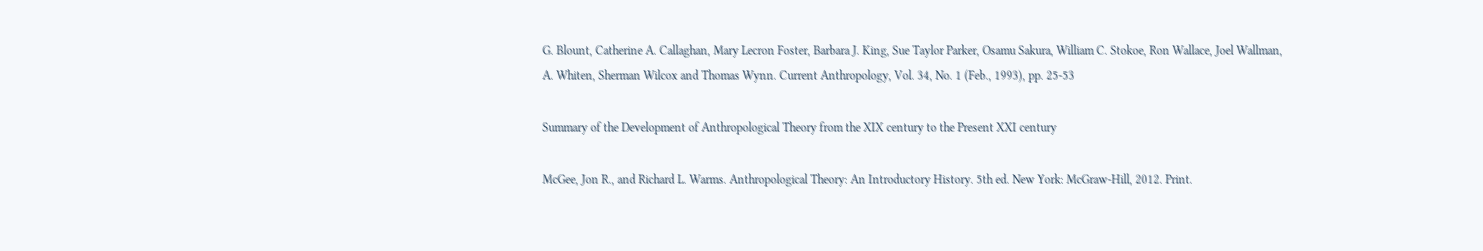G. Blount, Catherine A. Callaghan, Mary Lecron Foster, Barbara J. King, Sue Taylor Parker, Osamu Sakura, William C. Stokoe, Ron Wallace, Joel Wallman, A. Whiten, Sherman Wilcox and Thomas Wynn. Current Anthropology, Vol. 34, No. 1 (Feb., 1993), pp. 25-53

Summary of the Development of Anthropological Theory from the XIX century to the Present XXI century

McGee, Jon R., and Richard L. Warms. Anthropological Theory: An Introductory History. 5th ed. New York: McGraw-Hill, 2012. Print.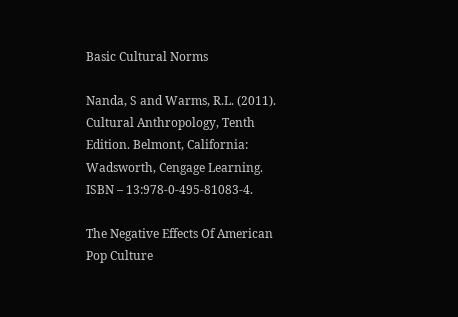Basic Cultural Norms

Nanda, S and Warms, R.L. (2011). Cultural Anthropology, Tenth Edition. Belmont, California: Wadsworth, Cengage Learning. ISBN – 13:978-0-495-81083-4.

The Negative Effects Of American Pop Culture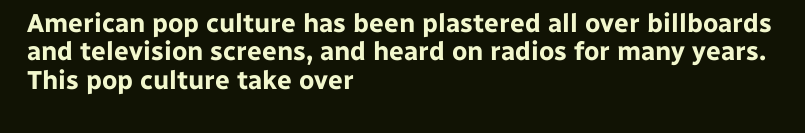American pop culture has been plastered all over billboards and television screens, and heard on radios for many years. This pop culture take over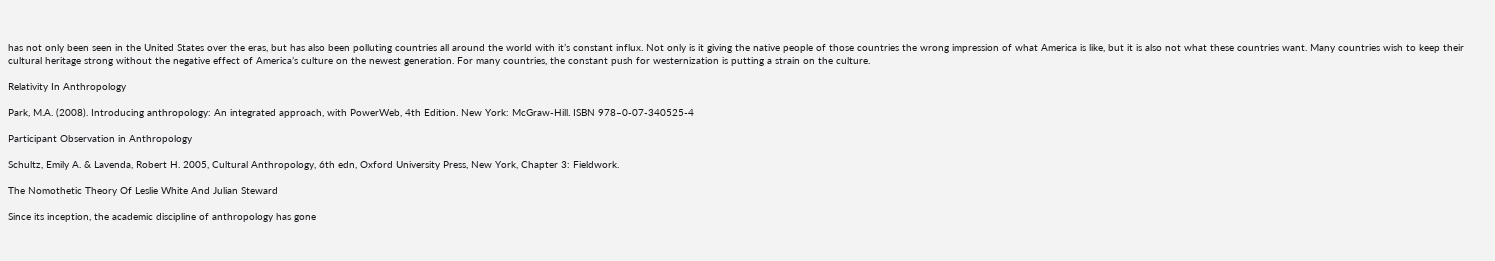has not only been seen in the United States over the eras, but has also been polluting countries all around the world with it’s constant influx. Not only is it giving the native people of those countries the wrong impression of what America is like, but it is also not what these countries want. Many countries wish to keep their cultural heritage strong without the negative effect of America’s culture on the newest generation. For many countries, the constant push for westernization is putting a strain on the culture.

Relativity In Anthropology

Park, M.A. (2008). Introducing anthropology: An integrated approach, with PowerWeb, 4th Edition. New York: McGraw-Hill. ISBN 978–0-07-340525-4

Participant Observation in Anthropology

Schultz, Emily A. & Lavenda, Robert H. 2005, Cultural Anthropology, 6th edn, Oxford University Press, New York, Chapter 3: Fieldwork.

The Nomothetic Theory Of Leslie White And Julian Steward

Since its inception, the academic discipline of anthropology has gone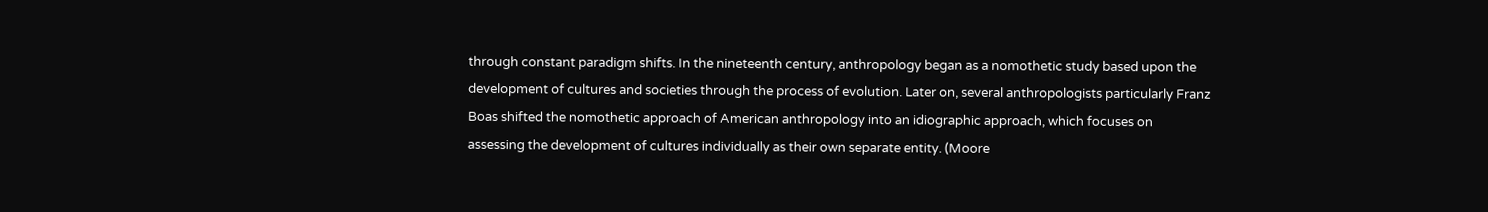through constant paradigm shifts. In the nineteenth century, anthropology began as a nomothetic study based upon the development of cultures and societies through the process of evolution. Later on, several anthropologists particularly Franz Boas shifted the nomothetic approach of American anthropology into an idiographic approach, which focuses on assessing the development of cultures individually as their own separate entity. (Moore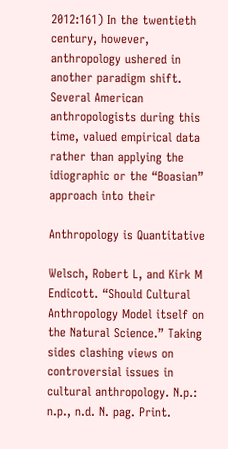2012:161) In the twentieth century, however, anthropology ushered in another paradigm shift. Several American anthropologists during this time, valued empirical data rather than applying the idiographic or the “Boasian” approach into their

Anthropology is Quantitative

Welsch, Robert L, and Kirk M Endicott. “Should Cultural Anthropology Model itself on the Natural Science.” Taking sides clashing views on controversial issues in cultural anthropology. N.p.: n.p., n.d. N. pag. Print.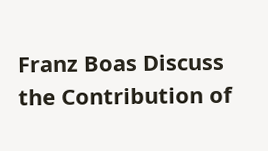Franz Boas Discuss the Contribution of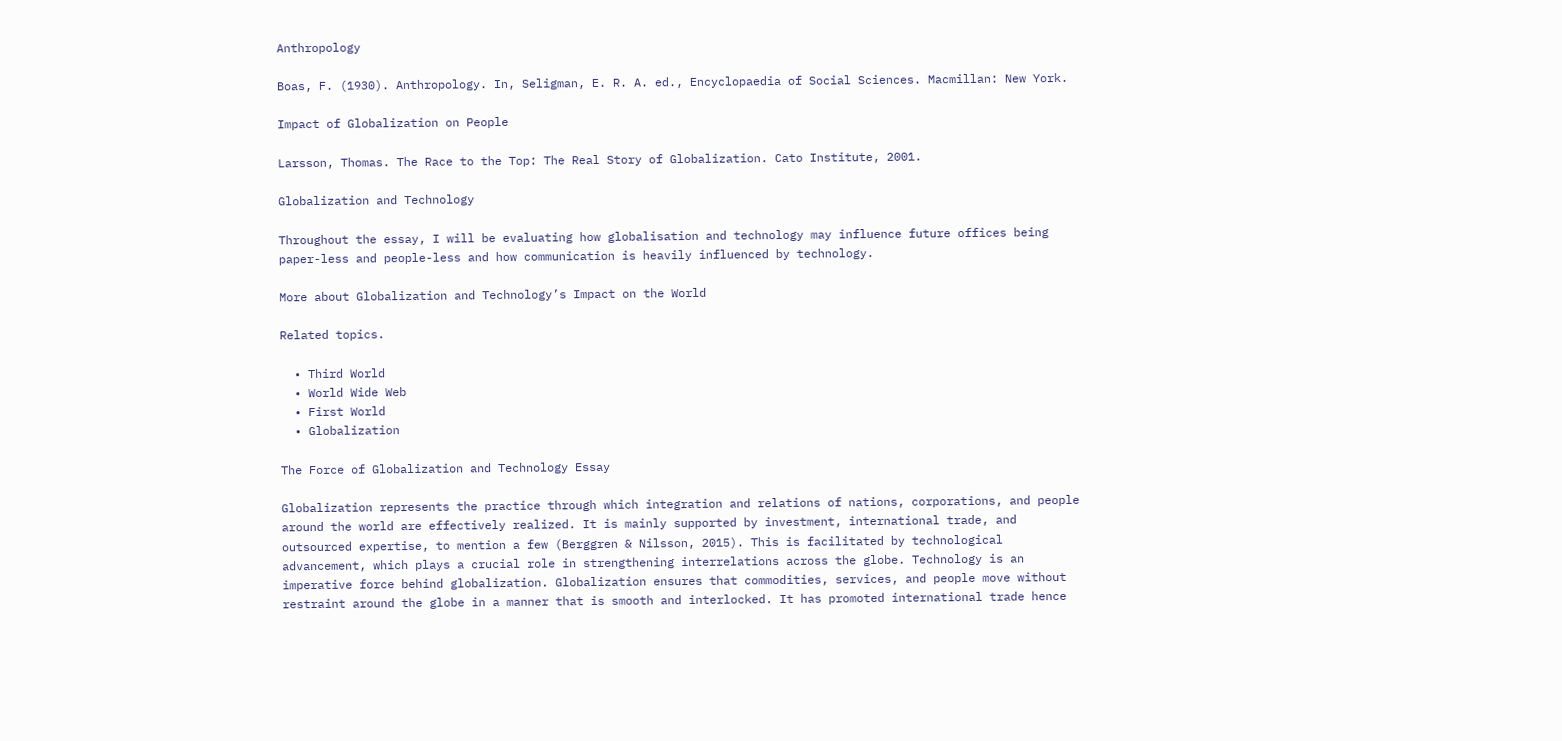Anthropology

Boas, F. (1930). Anthropology. In, Seligman, E. R. A. ed., Encyclopaedia of Social Sciences. Macmillan: New York.

Impact of Globalization on People

Larsson, Thomas. The Race to the Top: The Real Story of Globalization. Cato Institute, 2001.

Globalization and Technology

Throughout the essay, I will be evaluating how globalisation and technology may influence future offices being paper-less and people-less and how communication is heavily influenced by technology.

More about Globalization and Technology’s Impact on the World

Related topics.

  • Third World
  • World Wide Web
  • First World
  • Globalization

The Force of Globalization and Technology Essay

Globalization represents the practice through which integration and relations of nations, corporations, and people around the world are effectively realized. It is mainly supported by investment, international trade, and outsourced expertise, to mention a few (Berggren & Nilsson, 2015). This is facilitated by technological advancement, which plays a crucial role in strengthening interrelations across the globe. Technology is an imperative force behind globalization. Globalization ensures that commodities, services, and people move without restraint around the globe in a manner that is smooth and interlocked. It has promoted international trade hence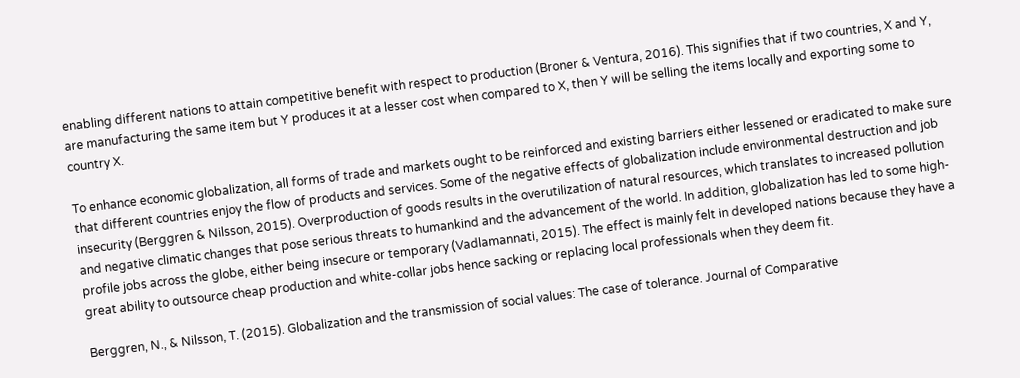enabling different nations to attain competitive benefit with respect to production (Broner & Ventura, 2016). This signifies that if two countries, X and Y, are manufacturing the same item but Y produces it at a lesser cost when compared to X, then Y will be selling the items locally and exporting some to country X.

To enhance economic globalization, all forms of trade and markets ought to be reinforced and existing barriers either lessened or eradicated to make sure that different countries enjoy the flow of products and services. Some of the negative effects of globalization include environmental destruction and job insecurity (Berggren & Nilsson, 2015). Overproduction of goods results in the overutilization of natural resources, which translates to increased pollution and negative climatic changes that pose serious threats to humankind and the advancement of the world. In addition, globalization has led to some high-profile jobs across the globe, either being insecure or temporary (Vadlamannati, 2015). The effect is mainly felt in developed nations because they have a great ability to outsource cheap production and white-collar jobs hence sacking or replacing local professionals when they deem fit.

Berggren, N., & Nilsson, T. (2015). Globalization and the transmission of social values: The case of tolerance. Journal of Comparative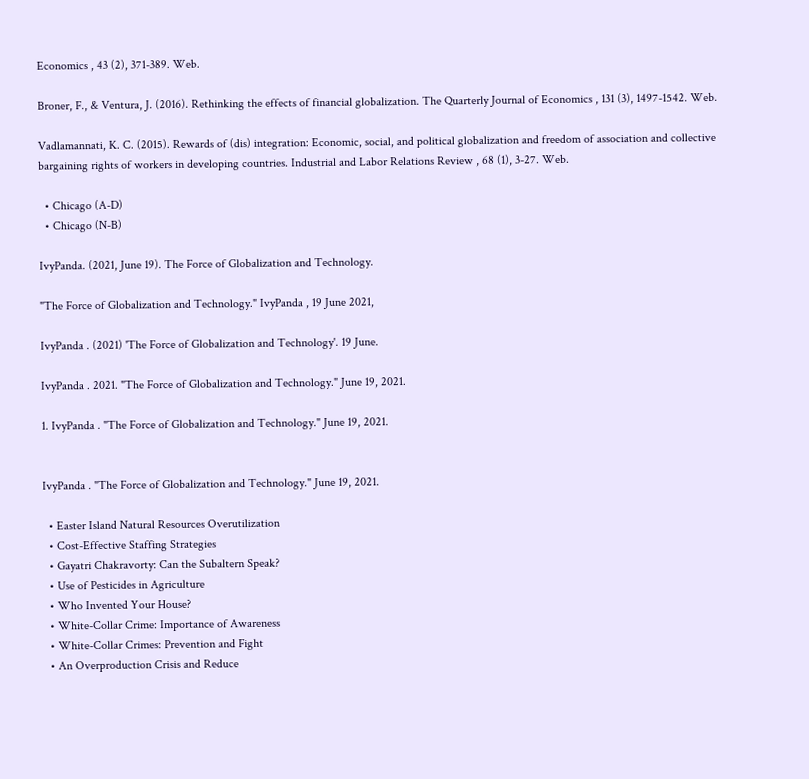Economics , 43 (2), 371-389. Web.

Broner, F., & Ventura, J. (2016). Rethinking the effects of financial globalization. The Quarterly Journal of Economics , 131 (3), 1497-1542. Web.

Vadlamannati, K. C. (2015). Rewards of (dis) integration: Economic, social, and political globalization and freedom of association and collective bargaining rights of workers in developing countries. Industrial and Labor Relations Review , 68 (1), 3-27. Web.

  • Chicago (A-D)
  • Chicago (N-B)

IvyPanda. (2021, June 19). The Force of Globalization and Technology.

"The Force of Globalization and Technology." IvyPanda , 19 June 2021,

IvyPanda . (2021) 'The Force of Globalization and Technology'. 19 June.

IvyPanda . 2021. "The Force of Globalization and Technology." June 19, 2021.

1. IvyPanda . "The Force of Globalization and Technology." June 19, 2021.


IvyPanda . "The Force of Globalization and Technology." June 19, 2021.

  • Easter Island Natural Resources Overutilization
  • Cost-Effective Staffing Strategies
  • Gayatri Chakravorty: Can the Subaltern Speak?
  • Use of Pesticides in Agriculture
  • Who Invented Your House?
  • White-Collar Crime: Importance of Awareness
  • White-Collar Crimes: Prevention and Fight
  • An Overproduction Crisis and Reduce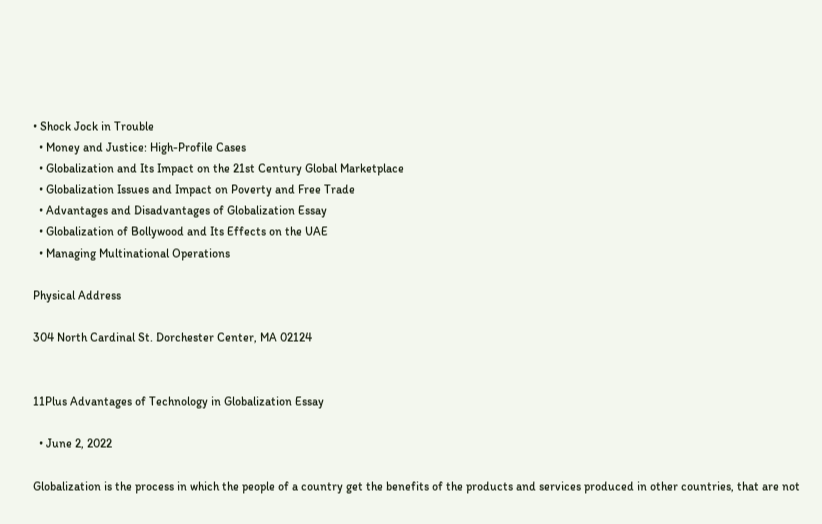• Shock Jock in Trouble
  • Money and Justice: High-Profile Cases
  • Globalization and Its Impact on the 21st Century Global Marketplace
  • Globalization Issues and Impact on Poverty and Free Trade
  • Advantages and Disadvantages of Globalization Essay
  • Globalization of Bollywood and Its Effects on the UAE
  • Managing Multinational Operations

Physical Address

304 North Cardinal St. Dorchester Center, MA 02124


11Plus Advantages of Technology in Globalization Essay

  • June 2, 2022

Globalization is the process in which the people of a country get the benefits of the products and services produced in other countries, that are not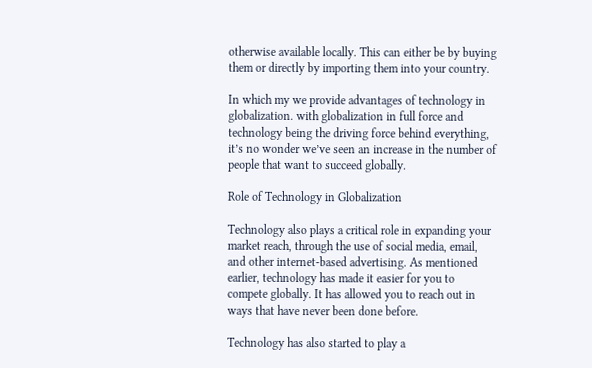otherwise available locally. This can either be by buying them or directly by importing them into your country.

In which my we provide advantages of technology in globalization. with globalization in full force and technology being the driving force behind everything, it’s no wonder we’ve seen an increase in the number of people that want to succeed globally.

Role of Technology in Globalization

Technology also plays a critical role in expanding your market reach, through the use of social media, email, and other internet-based advertising. As mentioned earlier, technology has made it easier for you to compete globally. It has allowed you to reach out in ways that have never been done before.

Technology has also started to play a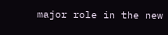major role in the new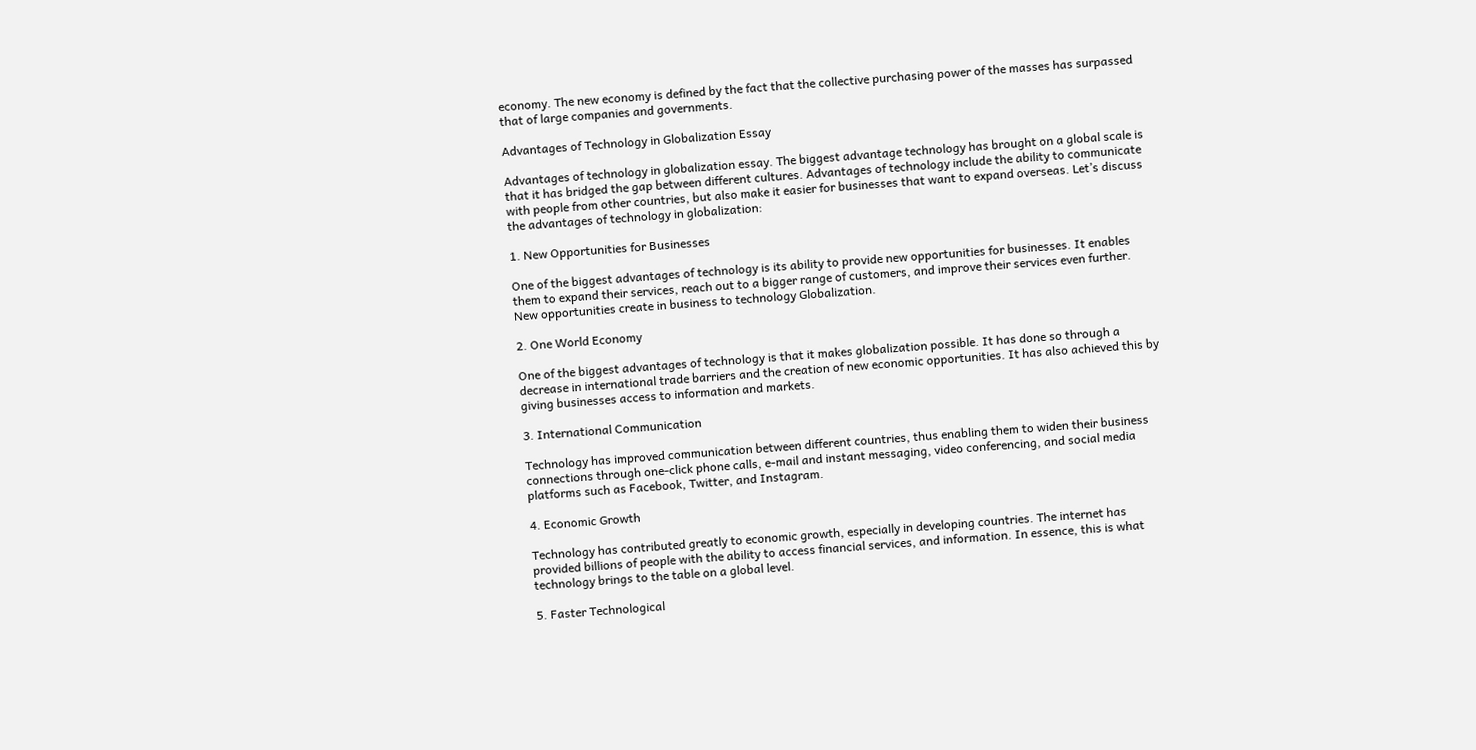economy. The new economy is defined by the fact that the collective purchasing power of the masses has surpassed that of large companies and governments.

Advantages of Technology in Globalization Essay

Advantages of technology in globalization essay. The biggest advantage technology has brought on a global scale is that it has bridged the gap between different cultures. Advantages of technology include the ability to communicate with people from other countries, but also make it easier for businesses that want to expand overseas. Let’s discuss the advantages of technology in globalization:

1. New Opportunities for Businesses

One of the biggest advantages of technology is its ability to provide new opportunities for businesses. It enables them to expand their services, reach out to a bigger range of customers, and improve their services even further. New opportunities create in business to technology Globalization.

2. One World Economy

One of the biggest advantages of technology is that it makes globalization possible. It has done so through a decrease in international trade barriers and the creation of new economic opportunities. It has also achieved this by giving businesses access to information and markets.

3. International Communication

Technology has improved communication between different countries, thus enabling them to widen their business connections through one-click phone calls, e-mail and instant messaging, video conferencing, and social media platforms such as Facebook, Twitter, and Instagram.

4. Economic Growth

Technology has contributed greatly to economic growth, especially in developing countries. The internet has provided billions of people with the ability to access financial services, and information. In essence, this is what technology brings to the table on a global level.

5. Faster Technological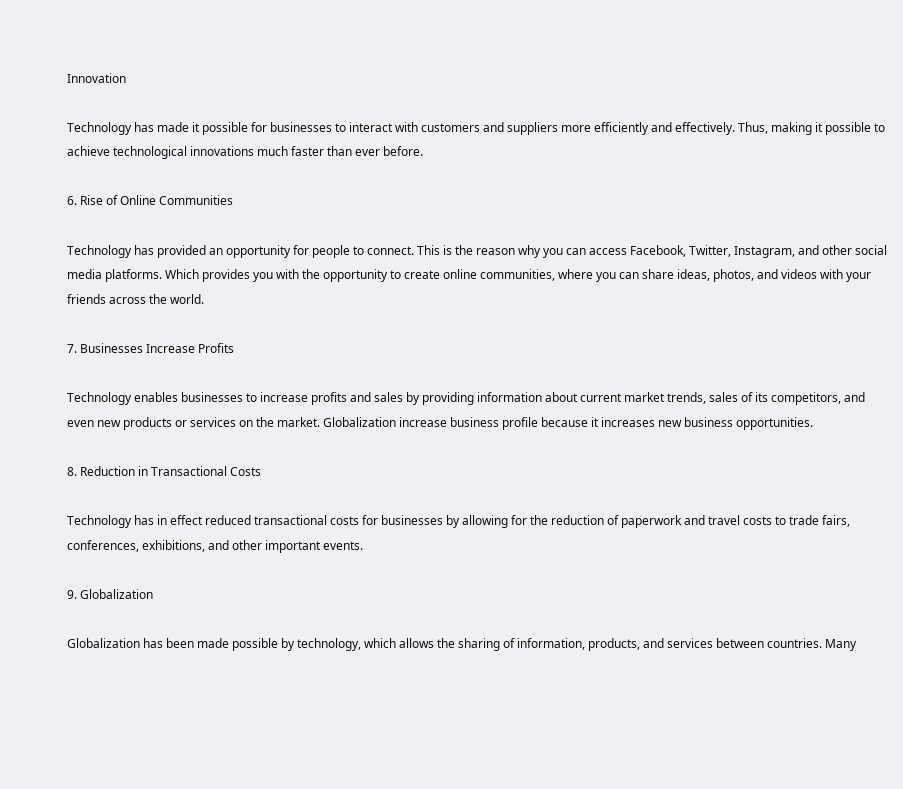Innovation

Technology has made it possible for businesses to interact with customers and suppliers more efficiently and effectively. Thus, making it possible to achieve technological innovations much faster than ever before.

6. Rise of Online Communities

Technology has provided an opportunity for people to connect. This is the reason why you can access Facebook, Twitter, Instagram, and other social media platforms. Which provides you with the opportunity to create online communities, where you can share ideas, photos, and videos with your friends across the world.

7. Businesses Increase Profits

Technology enables businesses to increase profits and sales by providing information about current market trends, sales of its competitors, and even new products or services on the market. Globalization increase business profile because it increases new business opportunities.

8. Reduction in Transactional Costs

Technology has in effect reduced transactional costs for businesses by allowing for the reduction of paperwork and travel costs to trade fairs, conferences, exhibitions, and other important events.

9. Globalization

Globalization has been made possible by technology, which allows the sharing of information, products, and services between countries. Many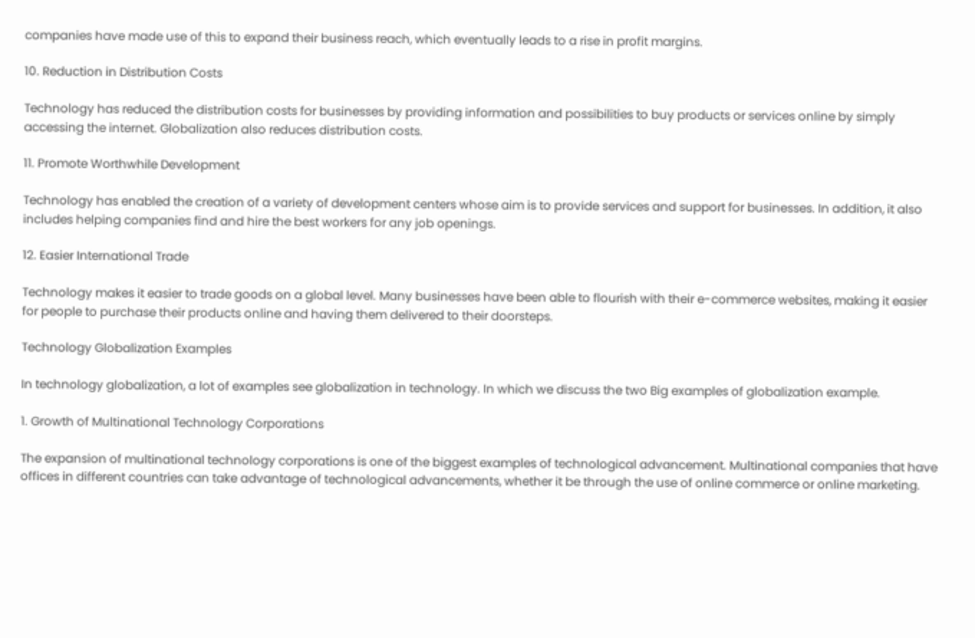companies have made use of this to expand their business reach, which eventually leads to a rise in profit margins.

10. Reduction in Distribution Costs

Technology has reduced the distribution costs for businesses by providing information and possibilities to buy products or services online by simply accessing the internet. Globalization also reduces distribution costs.

11. Promote Worthwhile Development

Technology has enabled the creation of a variety of development centers whose aim is to provide services and support for businesses. In addition, it also includes helping companies find and hire the best workers for any job openings.

12. Easier International Trade

Technology makes it easier to trade goods on a global level. Many businesses have been able to flourish with their e-commerce websites, making it easier for people to purchase their products online and having them delivered to their doorsteps.

Technology Globalization Examples

In technology globalization, a lot of examples see globalization in technology. In which we discuss the two Big examples of globalization example.

1. Growth of Multinational Technology Corporations

The expansion of multinational technology corporations is one of the biggest examples of technological advancement. Multinational companies that have offices in different countries can take advantage of technological advancements, whether it be through the use of online commerce or online marketing.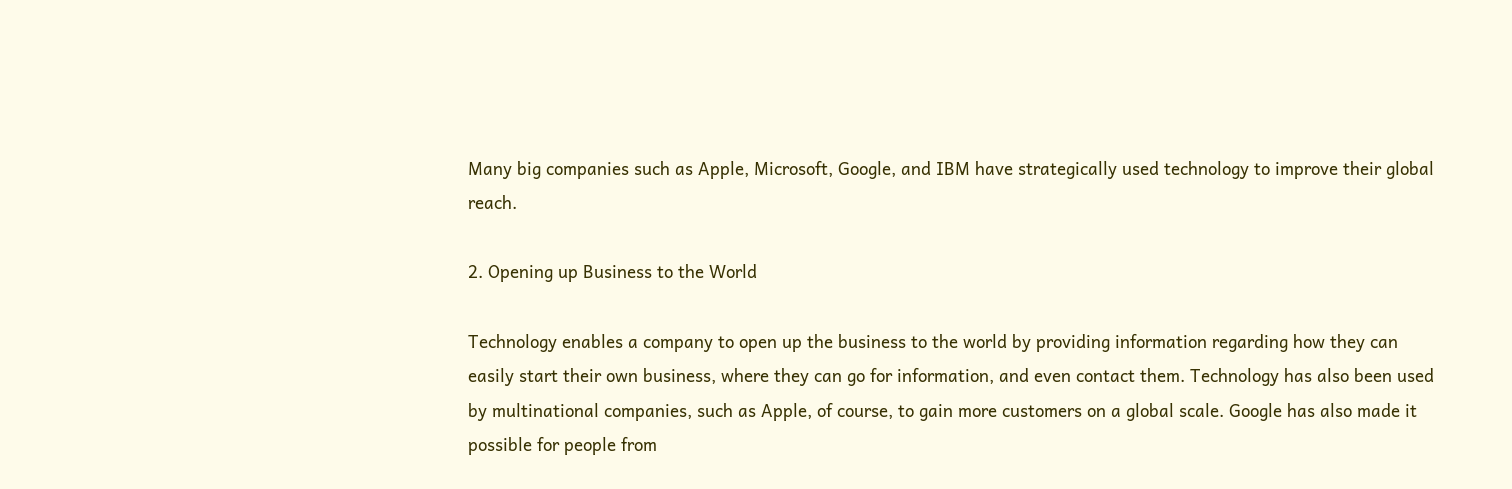Many big companies such as Apple, Microsoft, Google, and IBM have strategically used technology to improve their global reach.

2. Opening up Business to the World

Technology enables a company to open up the business to the world by providing information regarding how they can easily start their own business, where they can go for information, and even contact them. Technology has also been used by multinational companies, such as Apple, of course, to gain more customers on a global scale. Google has also made it possible for people from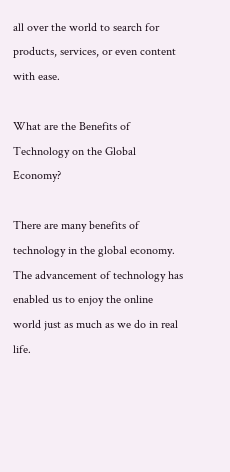all over the world to search for products, services, or even content with ease.

What are the Benefits of Technology on the Global Economy?

There are many benefits of technology in the global economy. The advancement of technology has enabled us to enjoy the online world just as much as we do in real life.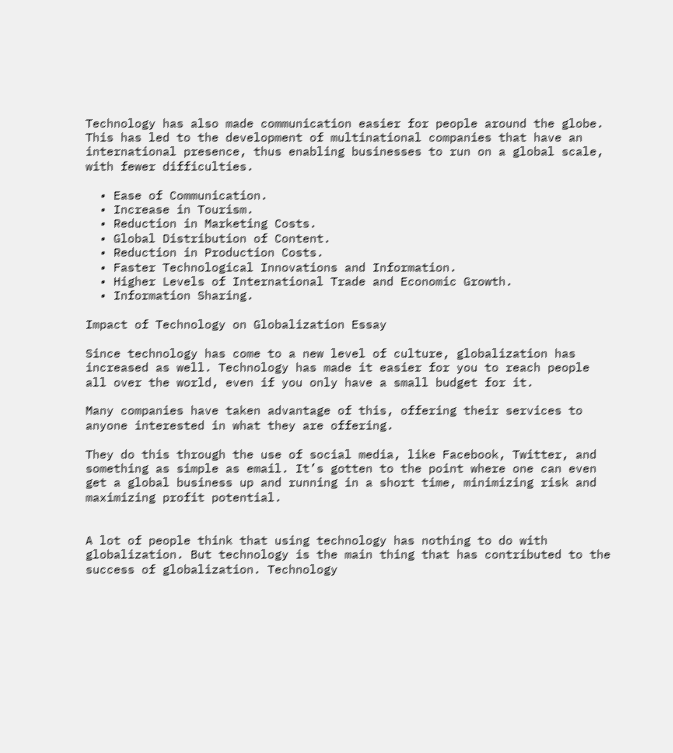Technology has also made communication easier for people around the globe. This has led to the development of multinational companies that have an international presence, thus enabling businesses to run on a global scale, with fewer difficulties.

  • Ease of Communication.
  • Increase in Tourism.
  • Reduction in Marketing Costs.
  • Global Distribution of Content.
  • Reduction in Production Costs.
  • Faster Technological Innovations and Information.
  • Higher Levels of International Trade and Economic Growth.
  • Information Sharing.

Impact of Technology on Globalization Essay

Since technology has come to a new level of culture, globalization has increased as well. Technology has made it easier for you to reach people all over the world, even if you only have a small budget for it.

Many companies have taken advantage of this, offering their services to anyone interested in what they are offering.

They do this through the use of social media, like Facebook, Twitter, and something as simple as email. It’s gotten to the point where one can even get a global business up and running in a short time, minimizing risk and maximizing profit potential.


A lot of people think that using technology has nothing to do with globalization. But technology is the main thing that has contributed to the success of globalization. Technology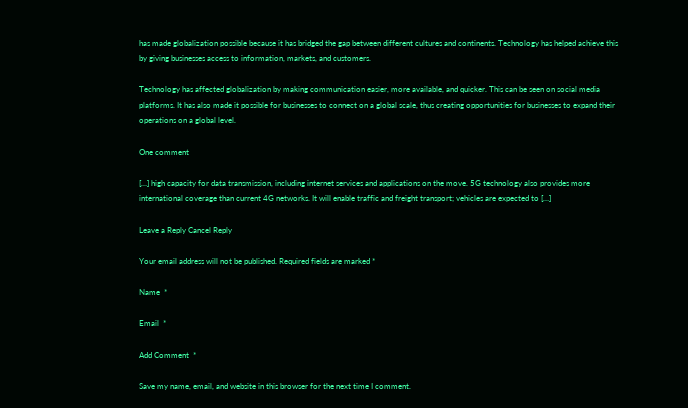has made globalization possible because it has bridged the gap between different cultures and continents. Technology has helped achieve this by giving businesses access to information, markets, and customers.

Technology has affected globalization by making communication easier, more available, and quicker. This can be seen on social media platforms. It has also made it possible for businesses to connect on a global scale, thus creating opportunities for businesses to expand their operations on a global level.

One comment

[…] high capacity for data transmission, including internet services and applications on the move. 5G technology also provides more international coverage than current 4G networks. It will enable traffic and freight transport; vehicles are expected to […]

Leave a Reply Cancel Reply

Your email address will not be published. Required fields are marked *

Name  *

Email  *

Add Comment  *

Save my name, email, and website in this browser for the next time I comment.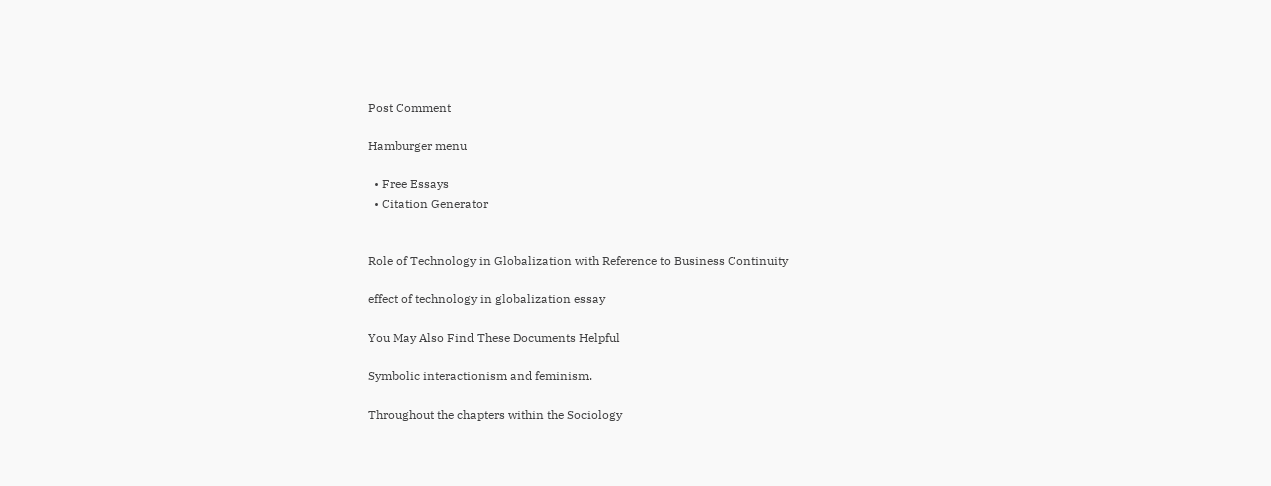Post Comment

Hamburger menu

  • Free Essays
  • Citation Generator


Role of Technology in Globalization with Reference to Business Continuity

effect of technology in globalization essay

You May Also Find These Documents Helpful

Symbolic interactionism and feminism.

Throughout the chapters within the Sociology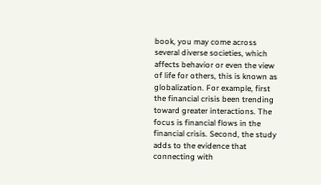book, you may come across several diverse societies, which affects behavior or even the view of life for others, this is known as globalization. For example, first the financial crisis been trending toward greater interactions. The focus is financial flows in the financial crisis. Second, the study adds to the evidence that connecting with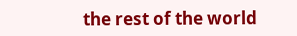the rest of the world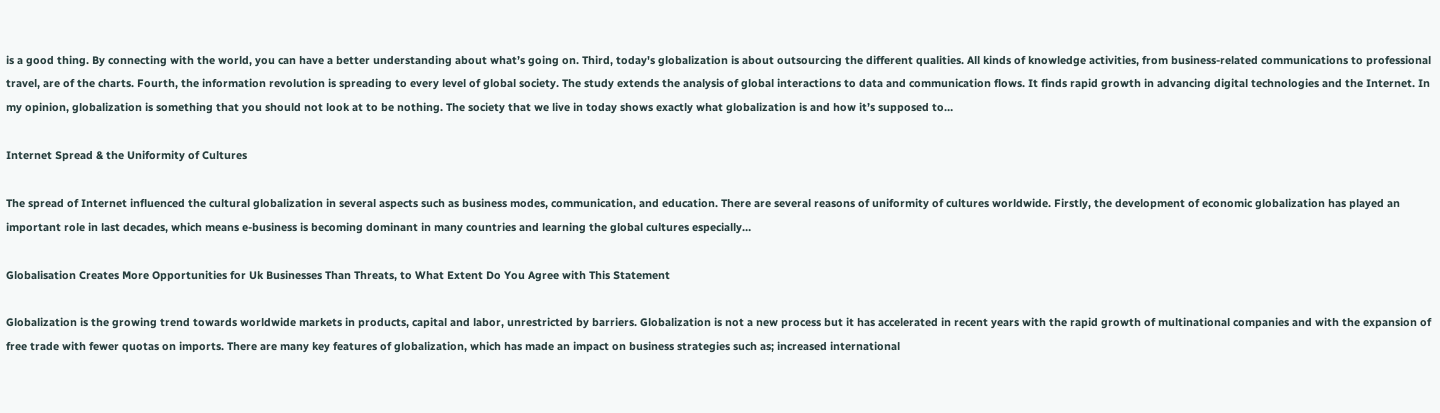is a good thing. By connecting with the world, you can have a better understanding about what’s going on. Third, today's globalization is about outsourcing the different qualities. All kinds of knowledge activities, from business-related communications to professional travel, are of the charts. Fourth, the information revolution is spreading to every level of global society. The study extends the analysis of global interactions to data and communication flows. It finds rapid growth in advancing digital technologies and the Internet. In my opinion, globalization is something that you should not look at to be nothing. The society that we live in today shows exactly what globalization is and how it’s supposed to…

Internet Spread & the Uniformity of Cultures

The spread of Internet influenced the cultural globalization in several aspects such as business modes, communication, and education. There are several reasons of uniformity of cultures worldwide. Firstly, the development of economic globalization has played an important role in last decades, which means e-business is becoming dominant in many countries and learning the global cultures especially…

Globalisation Creates More Opportunities for Uk Businesses Than Threats, to What Extent Do You Agree with This Statement

Globalization is the growing trend towards worldwide markets in products, capital and labor, unrestricted by barriers. Globalization is not a new process but it has accelerated in recent years with the rapid growth of multinational companies and with the expansion of free trade with fewer quotas on imports. There are many key features of globalization, which has made an impact on business strategies such as; increased international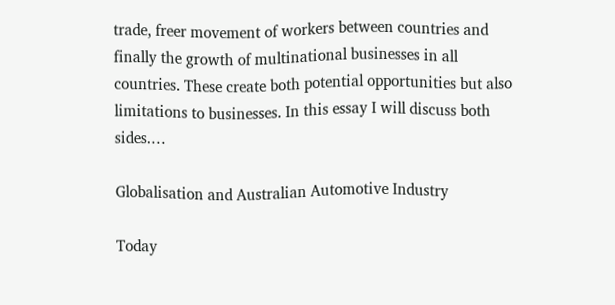trade, freer movement of workers between countries and finally the growth of multinational businesses in all countries. These create both potential opportunities but also limitations to businesses. In this essay I will discuss both sides.…

Globalisation and Australian Automotive Industry

Today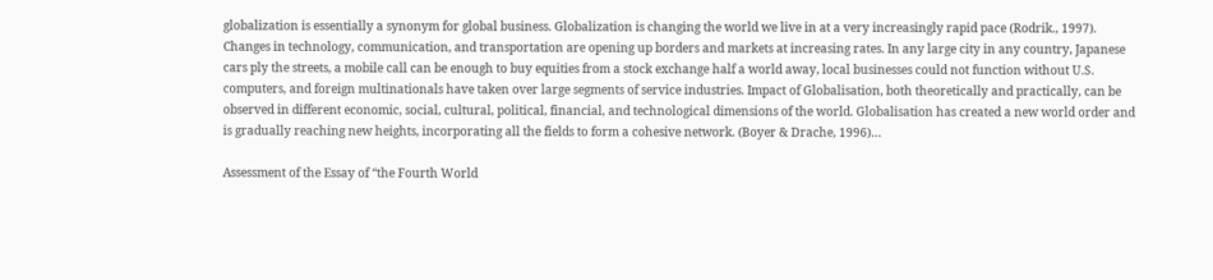globalization is essentially a synonym for global business. Globalization is changing the world we live in at a very increasingly rapid pace (Rodrik., 1997). Changes in technology, communication, and transportation are opening up borders and markets at increasing rates. In any large city in any country, Japanese cars ply the streets, a mobile call can be enough to buy equities from a stock exchange half a world away, local businesses could not function without U.S. computers, and foreign multinationals have taken over large segments of service industries. Impact of Globalisation, both theoretically and practically, can be observed in different economic, social, cultural, political, financial, and technological dimensions of the world. Globalisation has created a new world order and is gradually reaching new heights, incorporating all the fields to form a cohesive network. (Boyer & Drache, 1996)…

Assessment of the Essay of “the Fourth World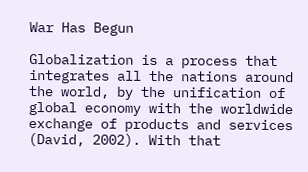War Has Begun

Globalization is a process that integrates all the nations around the world, by the unification of global economy with the worldwide exchange of products and services (David, 2002). With that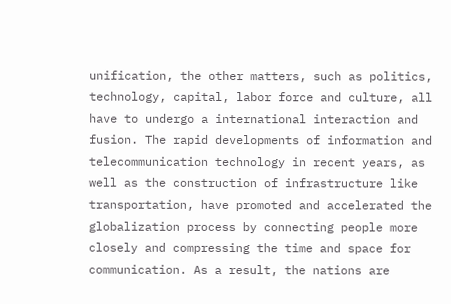unification, the other matters, such as politics, technology, capital, labor force and culture, all have to undergo a international interaction and fusion. The rapid developments of information and telecommunication technology in recent years, as well as the construction of infrastructure like transportation, have promoted and accelerated the globalization process by connecting people more closely and compressing the time and space for communication. As a result, the nations are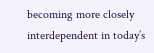becoming more closely interdependent in today’s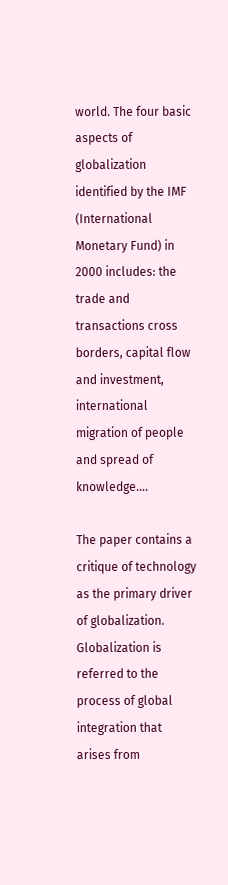world. The four basic aspects of globalization identified by the IMF (International Monetary Fund) in 2000 includes: the trade and transactions cross borders, capital flow and investment, international migration of people and spread of knowledge.…

The paper contains a critique of technology as the primary driver of globalization. Globalization is referred to the process of global integration that arises from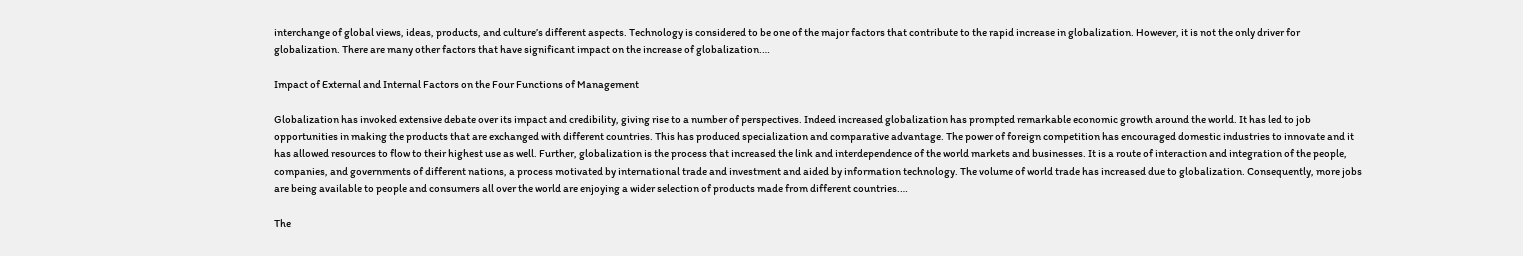interchange of global views, ideas, products, and culture’s different aspects. Technology is considered to be one of the major factors that contribute to the rapid increase in globalization. However, it is not the only driver for globalization. There are many other factors that have significant impact on the increase of globalization.…

Impact of External and Internal Factors on the Four Functions of Management

Globalization has invoked extensive debate over its impact and credibility, giving rise to a number of perspectives. Indeed increased globalization has prompted remarkable economic growth around the world. It has led to job opportunities in making the products that are exchanged with different countries. This has produced specialization and comparative advantage. The power of foreign competition has encouraged domestic industries to innovate and it has allowed resources to flow to their highest use as well. Further, globalization is the process that increased the link and interdependence of the world markets and businesses. It is a route of interaction and integration of the people, companies, and governments of different nations, a process motivated by international trade and investment and aided by information technology. The volume of world trade has increased due to globalization. Consequently, more jobs are being available to people and consumers all over the world are enjoying a wider selection of products made from different countries.…

The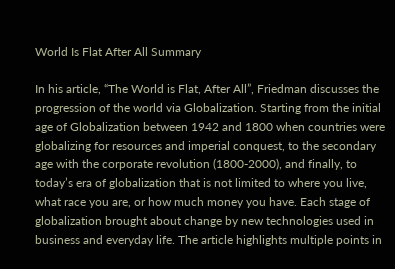World Is Flat After All Summary

In his article, “The World is Flat, After All”, Friedman discusses the progression of the world via Globalization. Starting from the initial age of Globalization between 1942 and 1800 when countries were globalizing for resources and imperial conquest, to the secondary age with the corporate revolution (1800-2000), and finally, to today’s era of globalization that is not limited to where you live, what race you are, or how much money you have. Each stage of globalization brought about change by new technologies used in business and everyday life. The article highlights multiple points in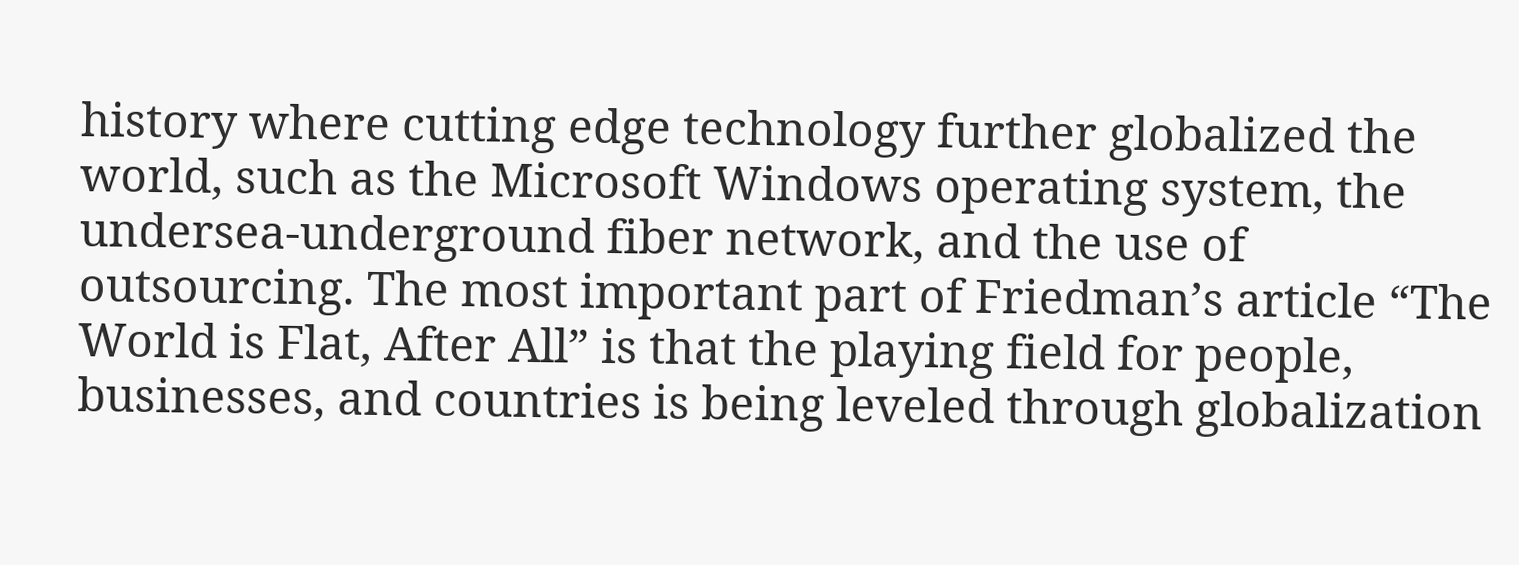history where cutting edge technology further globalized the world, such as the Microsoft Windows operating system, the undersea-underground fiber network, and the use of outsourcing. The most important part of Friedman’s article “The World is Flat, After All” is that the playing field for people, businesses, and countries is being leveled through globalization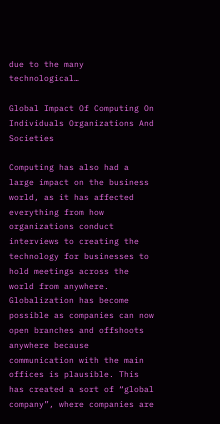due to the many technological…

Global Impact Of Computing On Individuals Organizations And Societies

Computing has also had a large impact on the business world, as it has affected everything from how organizations conduct interviews to creating the technology for businesses to hold meetings across the world from anywhere. Globalization has become possible as companies can now open branches and offshoots anywhere because communication with the main offices is plausible. This has created a sort of “global company”, where companies are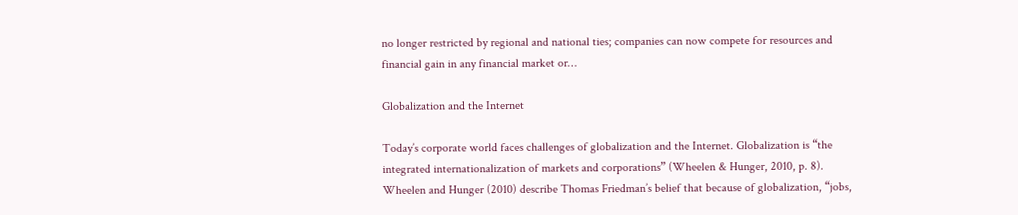no longer restricted by regional and national ties; companies can now compete for resources and financial gain in any financial market or…

Globalization and the Internet

Today’s corporate world faces challenges of globalization and the Internet. Globalization is “the integrated internationalization of markets and corporations” (Wheelen & Hunger, 2010, p. 8). Wheelen and Hunger (2010) describe Thomas Friedman’s belief that because of globalization, “jobs,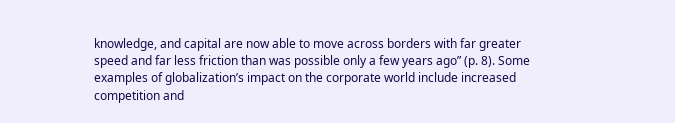knowledge, and capital are now able to move across borders with far greater speed and far less friction than was possible only a few years ago” (p. 8). Some examples of globalization’s impact on the corporate world include increased competition and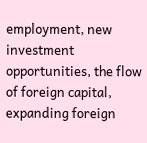employment, new investment opportunities, the flow of foreign capital, expanding foreign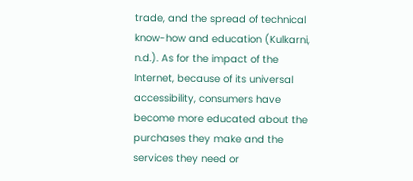trade, and the spread of technical know-how and education (Kulkarni, n.d.). As for the impact of the Internet, because of its universal accessibility, consumers have become more educated about the purchases they make and the services they need or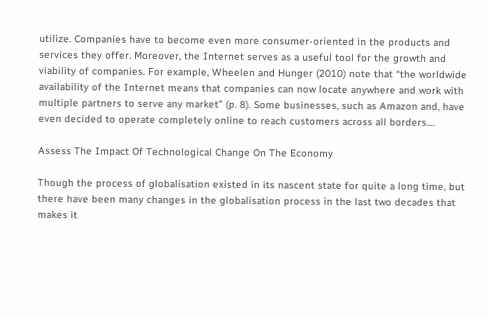utilize. Companies have to become even more consumer-oriented in the products and services they offer. Moreover, the Internet serves as a useful tool for the growth and viability of companies. For example, Wheelen and Hunger (2010) note that “the worldwide availability of the Internet means that companies can now locate anywhere and work with multiple partners to serve any market” (p. 8). Some businesses, such as Amazon and, have even decided to operate completely online to reach customers across all borders.…

Assess The Impact Of Technological Change On The Economy

Though the process of globalisation existed in its nascent state for quite a long time, but there have been many changes in the globalisation process in the last two decades that makes it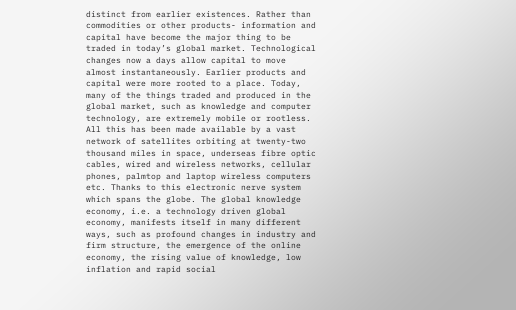distinct from earlier existences. Rather than commodities or other products- information and capital have become the major thing to be traded in today’s global market. Technological changes now a days allow capital to move almost instantaneously. Earlier products and capital were more rooted to a place. Today, many of the things traded and produced in the global market, such as knowledge and computer technology, are extremely mobile or rootless. All this has been made available by a vast network of satellites orbiting at twenty-two thousand miles in space, underseas fibre optic cables, wired and wireless networks, cellular phones, palmtop and laptop wireless computers etc. Thanks to this electronic nerve system which spans the globe. The global knowledge economy, i.e. a technology driven global economy, manifests itself in many different ways, such as profound changes in industry and firm structure, the emergence of the online economy, the rising value of knowledge, low inflation and rapid social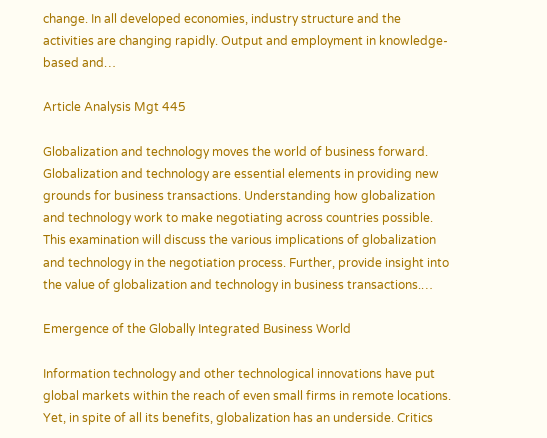change. In all developed economies, industry structure and the activities are changing rapidly. Output and employment in knowledge-based and…

Article Analysis Mgt 445

Globalization and technology moves the world of business forward. Globalization and technology are essential elements in providing new grounds for business transactions. Understanding how globalization and technology work to make negotiating across countries possible. This examination will discuss the various implications of globalization and technology in the negotiation process. Further, provide insight into the value of globalization and technology in business transactions.…

Emergence of the Globally Integrated Business World

Information technology and other technological innovations have put global markets within the reach of even small firms in remote locations. Yet, in spite of all its benefits, globalization has an underside. Critics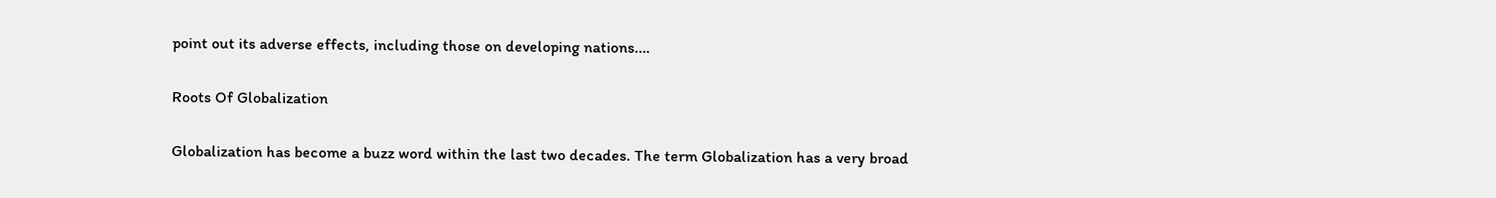point out its adverse effects, including those on developing nations.…

Roots Of Globalization

Globalization has become a buzz word within the last two decades. The term Globalization has a very broad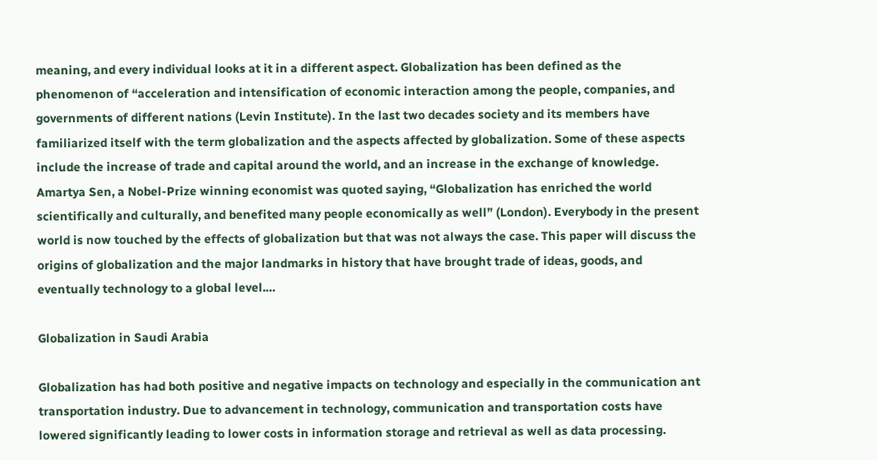meaning, and every individual looks at it in a different aspect. Globalization has been defined as the phenomenon of “acceleration and intensification of economic interaction among the people, companies, and governments of different nations (Levin Institute). In the last two decades society and its members have familiarized itself with the term globalization and the aspects affected by globalization. Some of these aspects include the increase of trade and capital around the world, and an increase in the exchange of knowledge. Amartya Sen, a Nobel-Prize winning economist was quoted saying, “Globalization has enriched the world scientifically and culturally, and benefited many people economically as well” (London). Everybody in the present world is now touched by the effects of globalization but that was not always the case. This paper will discuss the origins of globalization and the major landmarks in history that have brought trade of ideas, goods, and eventually technology to a global level.…

Globalization in Saudi Arabia

Globalization has had both positive and negative impacts on technology and especially in the communication ant transportation industry. Due to advancement in technology, communication and transportation costs have lowered significantly leading to lower costs in information storage and retrieval as well as data processing.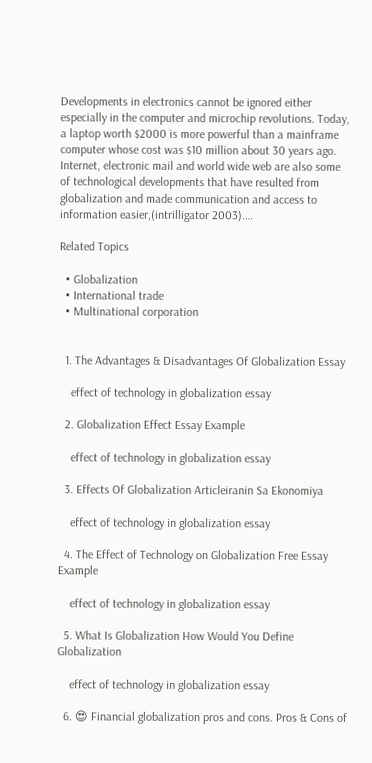Developments in electronics cannot be ignored either especially in the computer and microchip revolutions. Today, a laptop worth $2000 is more powerful than a mainframe computer whose cost was $10 million about 30 years ago. Internet, electronic mail and world wide web are also some of technological developments that have resulted from globalization and made communication and access to information easier,(intrilligator 2003).…

Related Topics

  • Globalization
  • International trade
  • Multinational corporation


  1. The Advantages & Disadvantages Of Globalization Essay

    effect of technology in globalization essay

  2. Globalization Effect Essay Example

    effect of technology in globalization essay

  3. Effects Of Globalization Articleiranin Sa Ekonomiya

    effect of technology in globalization essay

  4. The Effect of Technology on Globalization Free Essay Example

    effect of technology in globalization essay

  5. What Is Globalization How Would You Define Globalization

    effect of technology in globalization essay

  6. 😍 Financial globalization pros and cons. Pros & Cons of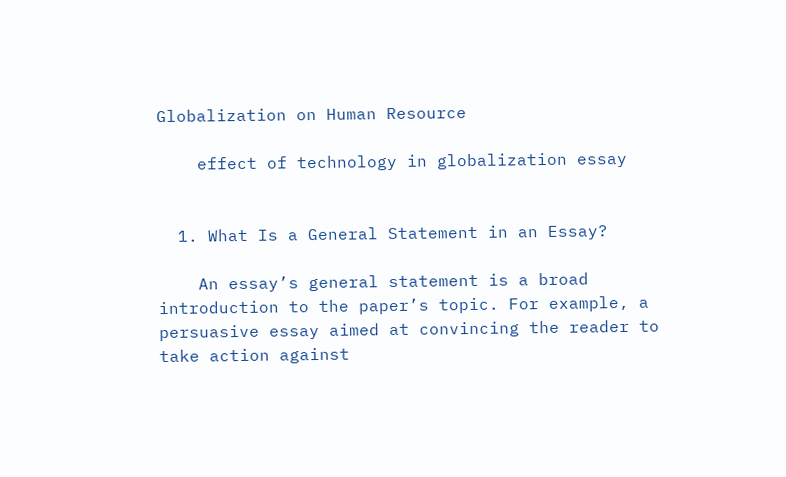Globalization on Human Resource

    effect of technology in globalization essay


  1. What Is a General Statement in an Essay?

    An essay’s general statement is a broad introduction to the paper’s topic. For example, a persuasive essay aimed at convincing the reader to take action against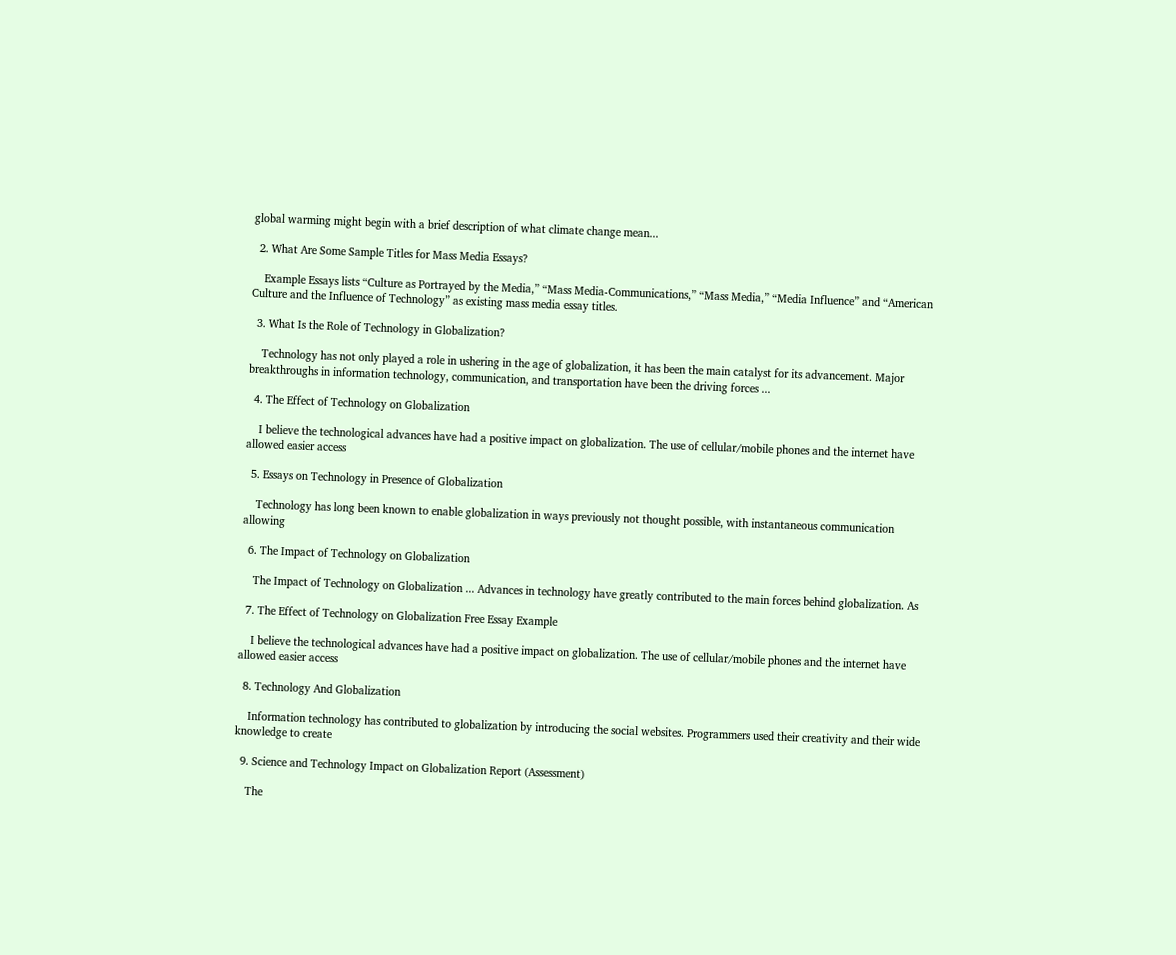global warming might begin with a brief description of what climate change mean...

  2. What Are Some Sample Titles for Mass Media Essays?

    Example Essays lists “Culture as Portrayed by the Media,” “Mass Media-Communications,” “Mass Media,” “Media Influence” and “American Culture and the Influence of Technology” as existing mass media essay titles.

  3. What Is the Role of Technology in Globalization?

    Technology has not only played a role in ushering in the age of globalization, it has been the main catalyst for its advancement. Major breakthroughs in information technology, communication, and transportation have been the driving forces ...

  4. The Effect of Technology on Globalization

    I believe the technological advances have had a positive impact on globalization. The use of cellular/mobile phones and the internet have allowed easier access

  5. Essays on Technology in Presence of Globalization

    Technology has long been known to enable globalization in ways previously not thought possible, with instantaneous communication allowing

  6. The Impact of Technology on Globalization

    The Impact of Technology on Globalization ... Advances in technology have greatly contributed to the main forces behind globalization. As

  7. The Effect of Technology on Globalization Free Essay Example

    I believe the technological advances have had a positive impact on globalization. The use of cellular/mobile phones and the internet have allowed easier access

  8. Technology And Globalization

    Information technology has contributed to globalization by introducing the social websites. Programmers used their creativity and their wide knowledge to create

  9. Science and Technology Impact on Globalization Report (Assessment)

    The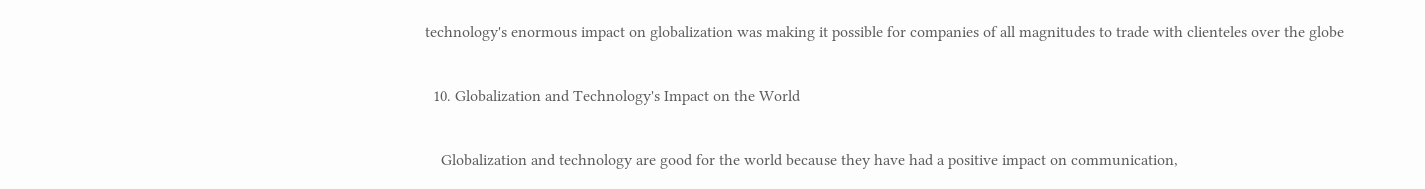technology's enormous impact on globalization was making it possible for companies of all magnitudes to trade with clienteles over the globe

  10. Globalization and Technology's Impact on the World

    Globalization and technology are good for the world because they have had a positive impact on communication,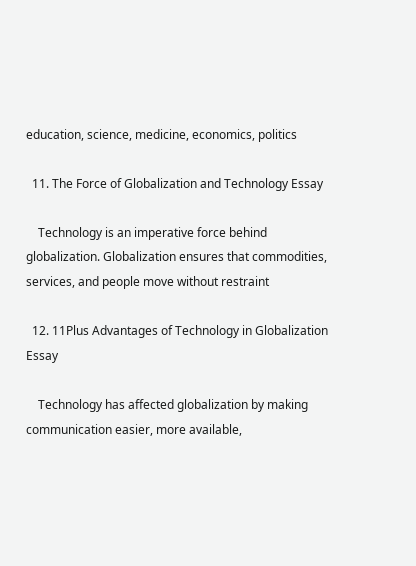education, science, medicine, economics, politics

  11. The Force of Globalization and Technology Essay

    Technology is an imperative force behind globalization. Globalization ensures that commodities, services, and people move without restraint

  12. 11Plus Advantages of Technology in Globalization Essay

    Technology has affected globalization by making communication easier, more available,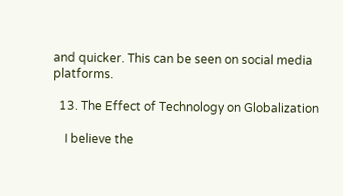and quicker. This can be seen on social media platforms.

  13. The Effect of Technology on Globalization

    I believe the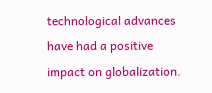technological advances have had a positive impact on globalization.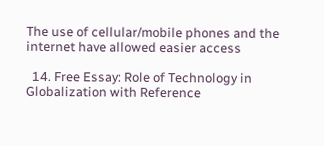The use of cellular/mobile phones and the internet have allowed easier access

  14. Free Essay: Role of Technology in Globalization with Reference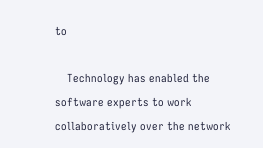to

    Technology has enabled the software experts to work collaboratively over the network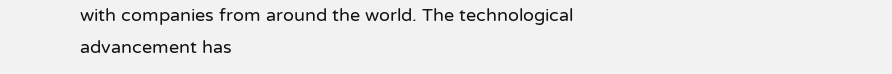with companies from around the world. The technological advancement has